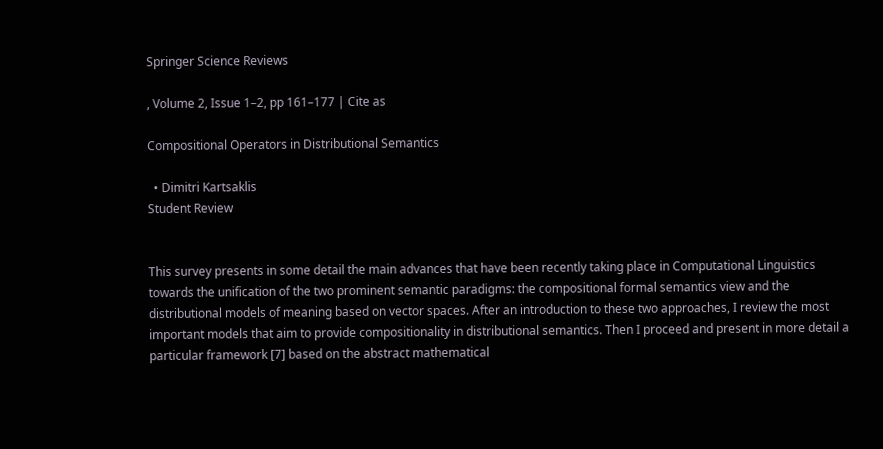Springer Science Reviews

, Volume 2, Issue 1–2, pp 161–177 | Cite as

Compositional Operators in Distributional Semantics

  • Dimitri Kartsaklis
Student Review


This survey presents in some detail the main advances that have been recently taking place in Computational Linguistics towards the unification of the two prominent semantic paradigms: the compositional formal semantics view and the distributional models of meaning based on vector spaces. After an introduction to these two approaches, I review the most important models that aim to provide compositionality in distributional semantics. Then I proceed and present in more detail a particular framework [7] based on the abstract mathematical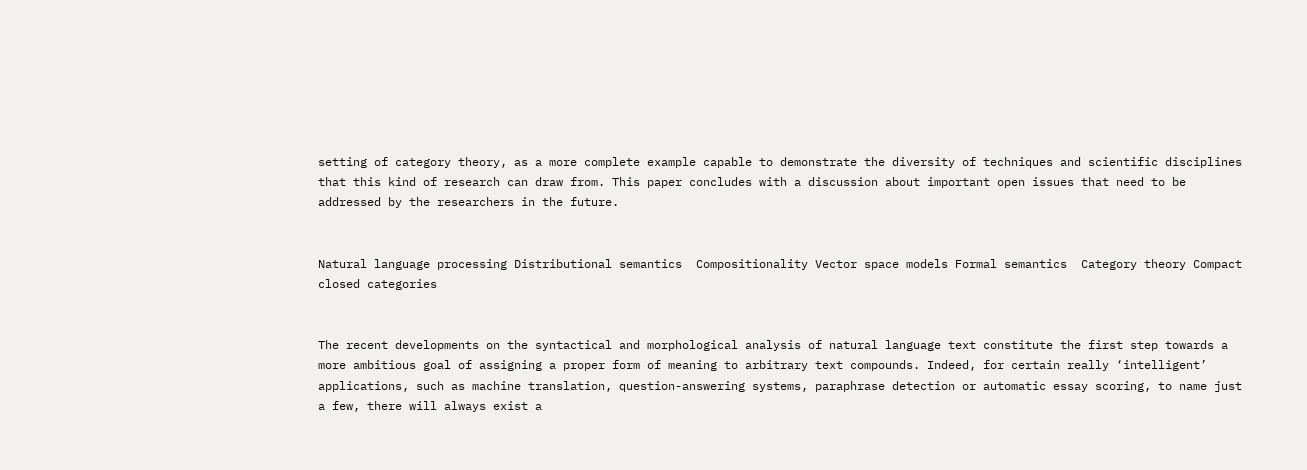setting of category theory, as a more complete example capable to demonstrate the diversity of techniques and scientific disciplines that this kind of research can draw from. This paper concludes with a discussion about important open issues that need to be addressed by the researchers in the future.


Natural language processing Distributional semantics  Compositionality Vector space models Formal semantics  Category theory Compact closed categories


The recent developments on the syntactical and morphological analysis of natural language text constitute the first step towards a more ambitious goal of assigning a proper form of meaning to arbitrary text compounds. Indeed, for certain really ‘intelligent’ applications, such as machine translation, question-answering systems, paraphrase detection or automatic essay scoring, to name just a few, there will always exist a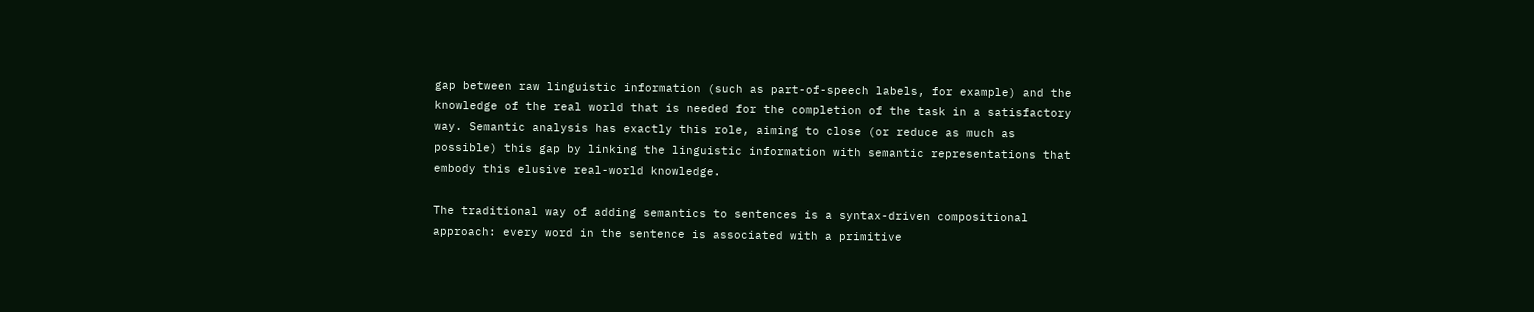gap between raw linguistic information (such as part-of-speech labels, for example) and the knowledge of the real world that is needed for the completion of the task in a satisfactory way. Semantic analysis has exactly this role, aiming to close (or reduce as much as possible) this gap by linking the linguistic information with semantic representations that embody this elusive real-world knowledge.

The traditional way of adding semantics to sentences is a syntax-driven compositional approach: every word in the sentence is associated with a primitive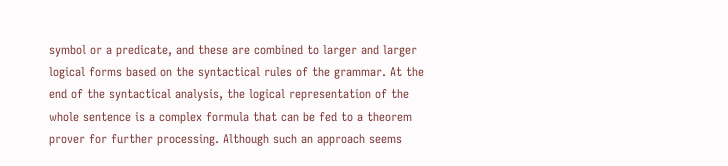symbol or a predicate, and these are combined to larger and larger logical forms based on the syntactical rules of the grammar. At the end of the syntactical analysis, the logical representation of the whole sentence is a complex formula that can be fed to a theorem prover for further processing. Although such an approach seems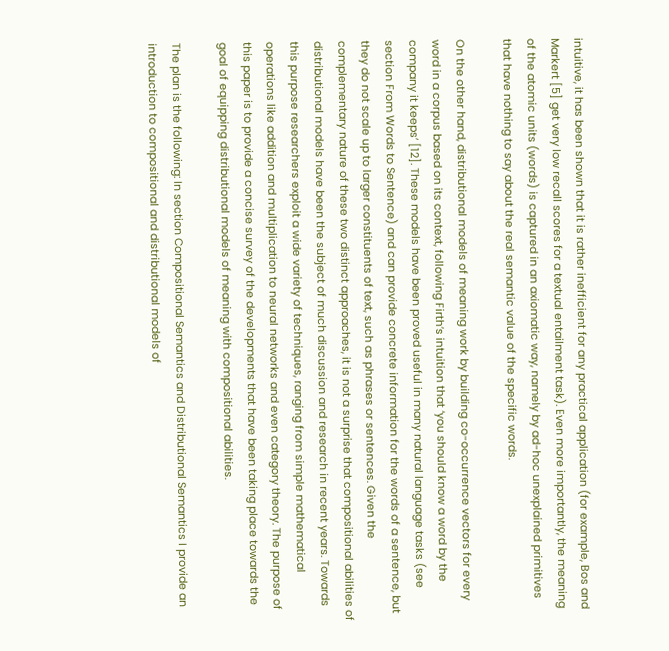intuitive, it has been shown that it is rather inefficient for any practical application (for example, Bos and Markert [5] get very low recall scores for a textual entailment task). Even more importantly, the meaning of the atomic units (words) is captured in an axiomatic way, namely by ad-hoc unexplained primitives that have nothing to say about the real semantic value of the specific words.

On the other hand, distributional models of meaning work by building co-occurrence vectors for every word in a corpus based on its context, following Firth’s intuition that ‘you should know a word by the company it keeps’ [12]. These models have been proved useful in many natural language tasks (see section From Words to Sentence) and can provide concrete information for the words of a sentence, but they do not scale up to larger constituents of text, such as phrases or sentences. Given the complementary nature of these two distinct approaches, it is not a surprise that compositional abilities of distributional models have been the subject of much discussion and research in recent years. Towards this purpose researchers exploit a wide variety of techniques, ranging from simple mathematical operations like addition and multiplication to neural networks and even category theory. The purpose of this paper is to provide a concise survey of the developments that have been taking place towards the goal of equipping distributional models of meaning with compositional abilities.

The plan is the following: In section Compositional Semantics and Distributional Semantics I provide an introduction to compositional and distributional models of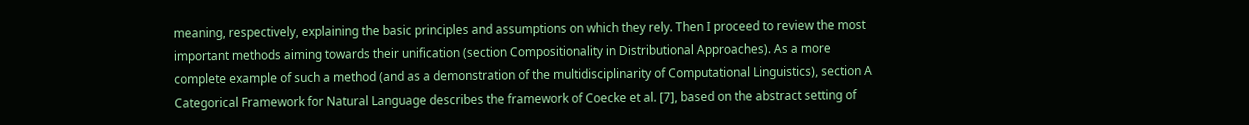meaning, respectively, explaining the basic principles and assumptions on which they rely. Then I proceed to review the most important methods aiming towards their unification (section Compositionality in Distributional Approaches). As a more complete example of such a method (and as a demonstration of the multidisciplinarity of Computational Linguistics), section A Categorical Framework for Natural Language describes the framework of Coecke et al. [7], based on the abstract setting of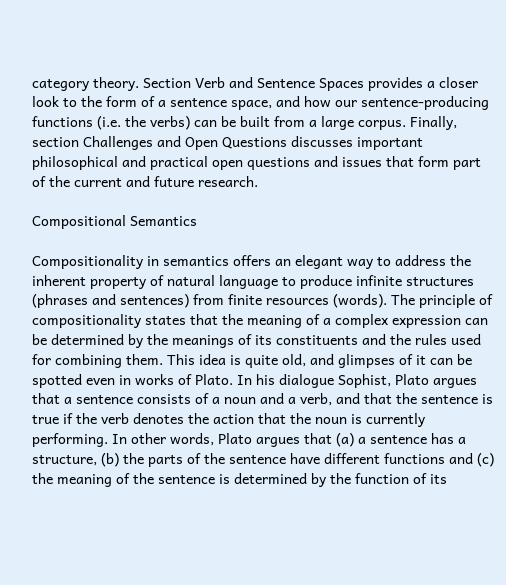category theory. Section Verb and Sentence Spaces provides a closer look to the form of a sentence space, and how our sentence-producing functions (i.e. the verbs) can be built from a large corpus. Finally, section Challenges and Open Questions discusses important philosophical and practical open questions and issues that form part of the current and future research.

Compositional Semantics

Compositionality in semantics offers an elegant way to address the inherent property of natural language to produce infinite structures (phrases and sentences) from finite resources (words). The principle of compositionality states that the meaning of a complex expression can be determined by the meanings of its constituents and the rules used for combining them. This idea is quite old, and glimpses of it can be spotted even in works of Plato. In his dialogue Sophist, Plato argues that a sentence consists of a noun and a verb, and that the sentence is true if the verb denotes the action that the noun is currently performing. In other words, Plato argues that (a) a sentence has a structure, (b) the parts of the sentence have different functions and (c) the meaning of the sentence is determined by the function of its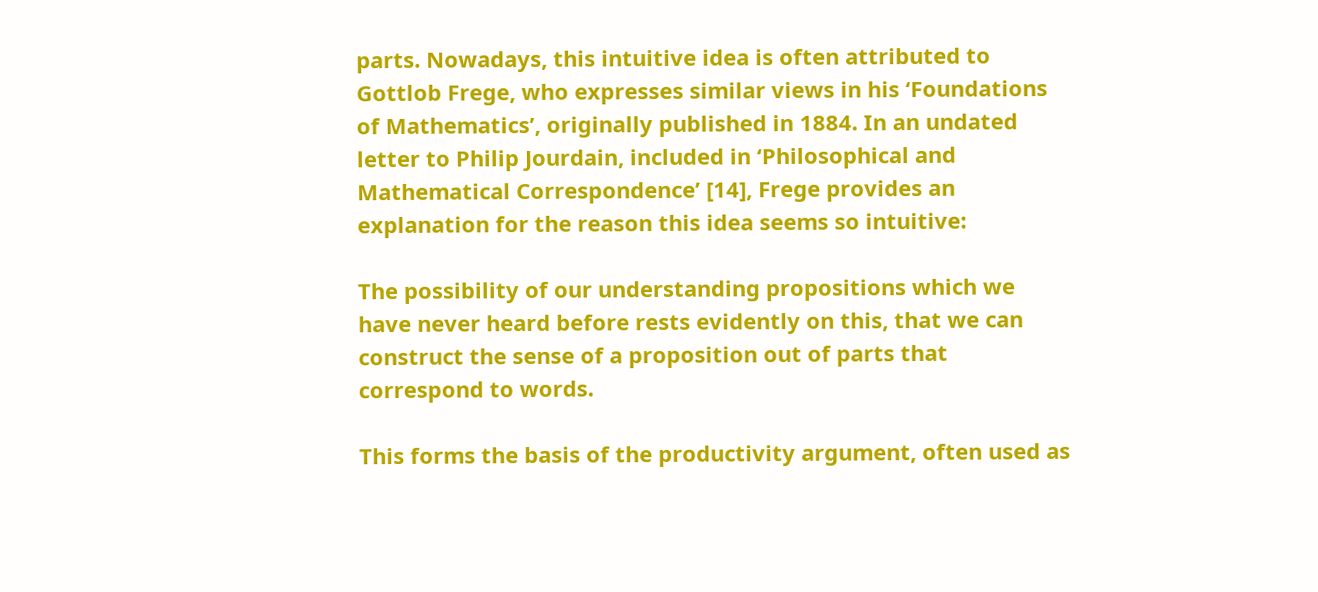parts. Nowadays, this intuitive idea is often attributed to Gottlob Frege, who expresses similar views in his ‘Foundations of Mathematics’, originally published in 1884. In an undated letter to Philip Jourdain, included in ‘Philosophical and Mathematical Correspondence’ [14], Frege provides an explanation for the reason this idea seems so intuitive:

The possibility of our understanding propositions which we have never heard before rests evidently on this, that we can construct the sense of a proposition out of parts that correspond to words.

This forms the basis of the productivity argument, often used as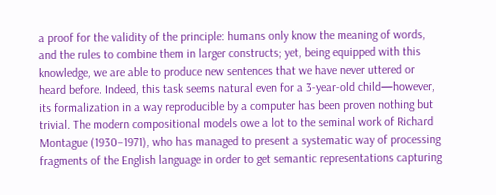a proof for the validity of the principle: humans only know the meaning of words, and the rules to combine them in larger constructs; yet, being equipped with this knowledge, we are able to produce new sentences that we have never uttered or heard before. Indeed, this task seems natural even for a 3-year-old child—however, its formalization in a way reproducible by a computer has been proven nothing but trivial. The modern compositional models owe a lot to the seminal work of Richard Montague (1930–1971), who has managed to present a systematic way of processing fragments of the English language in order to get semantic representations capturing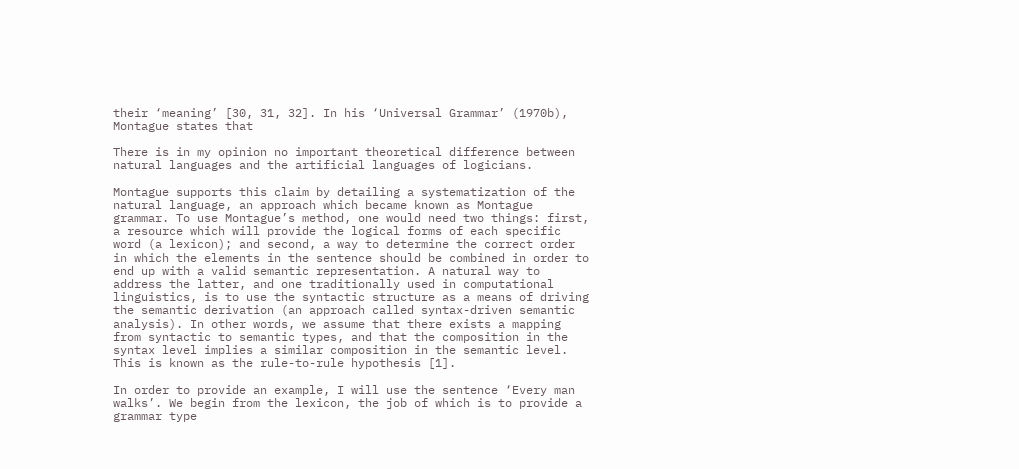their ‘meaning’ [30, 31, 32]. In his ‘Universal Grammar’ (1970b), Montague states that

There is in my opinion no important theoretical difference between natural languages and the artificial languages of logicians.

Montague supports this claim by detailing a systematization of the natural language, an approach which became known as Montague grammar. To use Montague’s method, one would need two things: first, a resource which will provide the logical forms of each specific word (a lexicon); and second, a way to determine the correct order in which the elements in the sentence should be combined in order to end up with a valid semantic representation. A natural way to address the latter, and one traditionally used in computational linguistics, is to use the syntactic structure as a means of driving the semantic derivation (an approach called syntax-driven semantic analysis). In other words, we assume that there exists a mapping from syntactic to semantic types, and that the composition in the syntax level implies a similar composition in the semantic level. This is known as the rule-to-rule hypothesis [1].

In order to provide an example, I will use the sentence ‘Every man walks’. We begin from the lexicon, the job of which is to provide a grammar type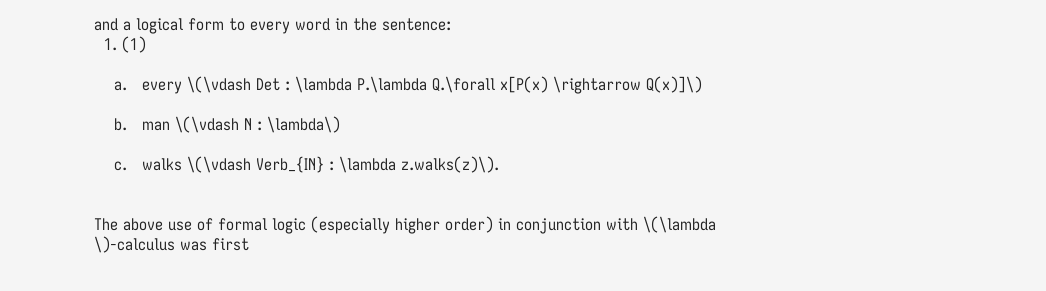and a logical form to every word in the sentence:
  1. (1)

    a.   every \(\vdash Det : \lambda P.\lambda Q.\forall x[P(x) \rightarrow Q(x)]\)

    b.   man \(\vdash N : \lambda\)

    c.   walks \(\vdash Verb_{IN} : \lambda z.walks(z)\).


The above use of formal logic (especially higher order) in conjunction with \(\lambda \)-calculus was first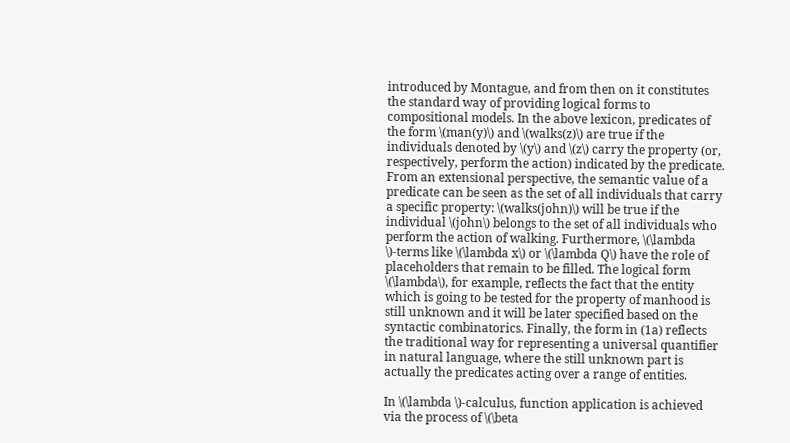introduced by Montague, and from then on it constitutes the standard way of providing logical forms to compositional models. In the above lexicon, predicates of the form \(man(y)\) and \(walks(z)\) are true if the individuals denoted by \(y\) and \(z\) carry the property (or, respectively, perform the action) indicated by the predicate. From an extensional perspective, the semantic value of a predicate can be seen as the set of all individuals that carry a specific property: \(walks(john)\) will be true if the individual \(john\) belongs to the set of all individuals who perform the action of walking. Furthermore, \(\lambda \)-terms like \(\lambda x\) or \(\lambda Q\) have the role of placeholders that remain to be filled. The logical form \(\lambda\), for example, reflects the fact that the entity which is going to be tested for the property of manhood is still unknown and it will be later specified based on the syntactic combinatorics. Finally, the form in (1a) reflects the traditional way for representing a universal quantifier in natural language, where the still unknown part is actually the predicates acting over a range of entities.

In \(\lambda \)-calculus, function application is achieved via the process of \(\beta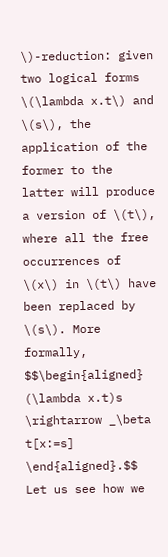\)-reduction: given two logical forms \(\lambda x.t\) and \(s\), the application of the former to the latter will produce a version of \(t\), where all the free occurrences of \(x\) in \(t\) have been replaced by \(s\). More formally,
$$\begin{aligned} (\lambda x.t)s \rightarrow _\beta t[x:=s] \end{aligned}.$$
Let us see how we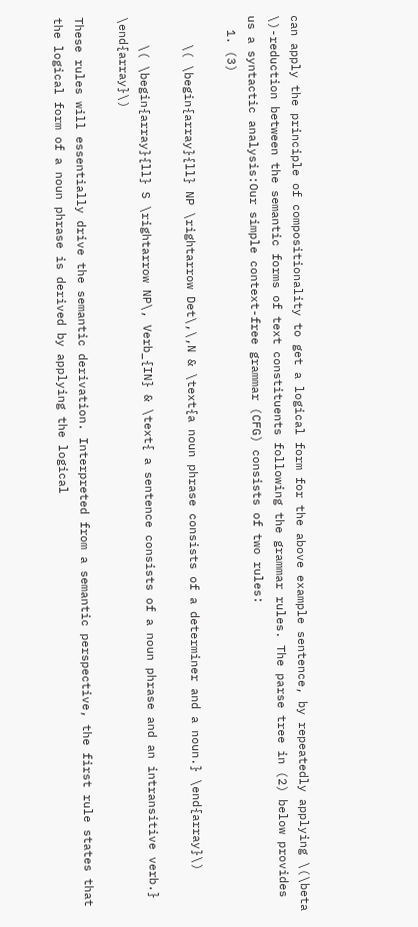can apply the principle of compositionality to get a logical form for the above example sentence, by repeatedly applying \(\beta \)-reduction between the semantic forms of text constituents following the grammar rules. The parse tree in (2) below provides us a syntactic analysis:Our simple context-free grammar (CFG) consists of two rules:
  1. (3)

    \( \begin{array}{ll} NP \rightarrow Det\,\,N & \text{a noun phrase consists of a determiner and a noun.} \end{array}\)

    \( \begin{array}{ll} S \rightarrow NP\, Verb_{IN} & \text{ a sentence consists of a noun phrase and an intransitive verb.} \end{array}\)

These rules will essentially drive the semantic derivation. Interpreted from a semantic perspective, the first rule states that the logical form of a noun phrase is derived by applying the logical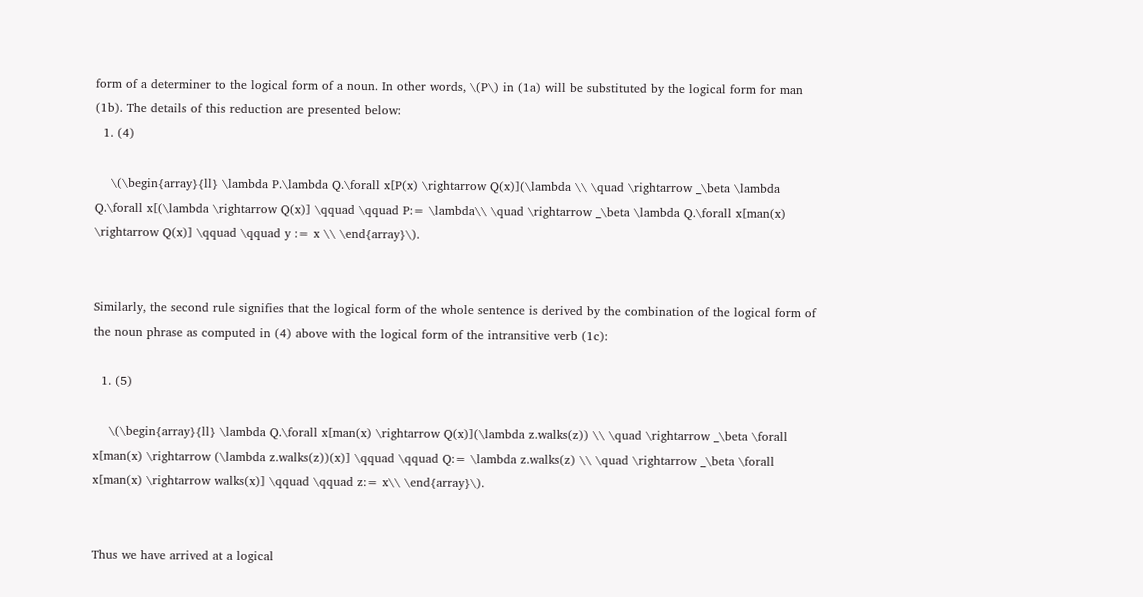form of a determiner to the logical form of a noun. In other words, \(P\) in (1a) will be substituted by the logical form for man (1b). The details of this reduction are presented below:
  1. (4)

    \(\begin{array}{ll} \lambda P.\lambda Q.\forall x[P(x) \rightarrow Q(x)](\lambda \\ \quad \rightarrow _\beta \lambda Q.\forall x[(\lambda \rightarrow Q(x)] \qquad \qquad P:= \lambda\\ \quad \rightarrow _\beta \lambda Q.\forall x[man(x) \rightarrow Q(x)] \qquad \qquad y := x \\ \end{array}\).


Similarly, the second rule signifies that the logical form of the whole sentence is derived by the combination of the logical form of the noun phrase as computed in (4) above with the logical form of the intransitive verb (1c):

  1. (5)

    \(\begin{array}{ll} \lambda Q.\forall x[man(x) \rightarrow Q(x)](\lambda z.walks(z)) \\ \quad \rightarrow _\beta \forall x[man(x) \rightarrow (\lambda z.walks(z))(x)] \qquad \qquad Q:= \lambda z.walks(z) \\ \quad \rightarrow _\beta \forall x[man(x) \rightarrow walks(x)] \qquad \qquad z:= x\\ \end{array}\).


Thus we have arrived at a logical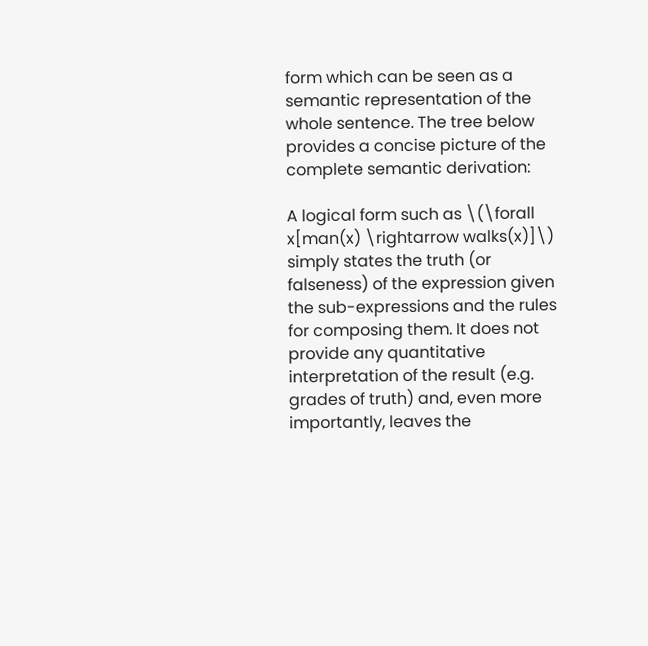form which can be seen as a semantic representation of the whole sentence. The tree below provides a concise picture of the complete semantic derivation:

A logical form such as \(\forall x[man(x) \rightarrow walks(x)]\) simply states the truth (or falseness) of the expression given the sub-expressions and the rules for composing them. It does not provide any quantitative interpretation of the result (e.g. grades of truth) and, even more importantly, leaves the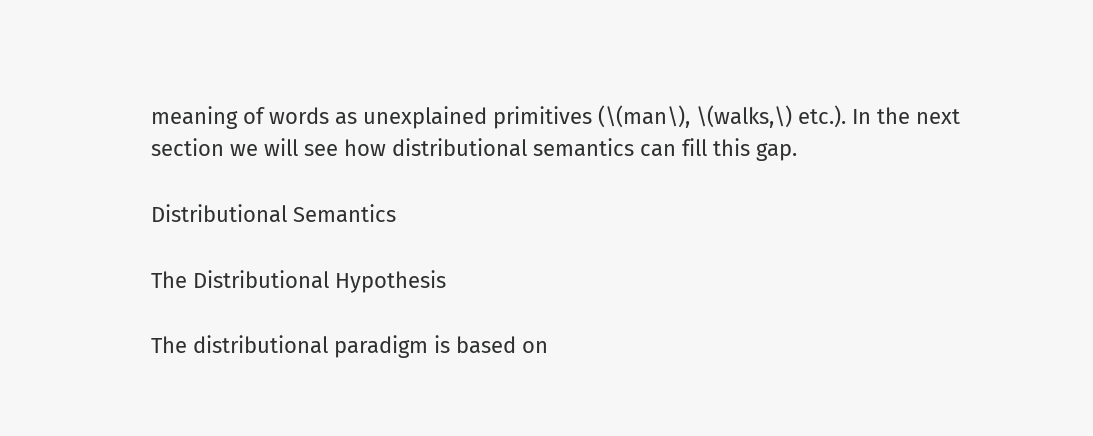meaning of words as unexplained primitives (\(man\), \(walks,\) etc.). In the next section we will see how distributional semantics can fill this gap.

Distributional Semantics

The Distributional Hypothesis

The distributional paradigm is based on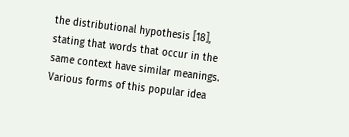the distributional hypothesis [18], stating that words that occur in the same context have similar meanings. Various forms of this popular idea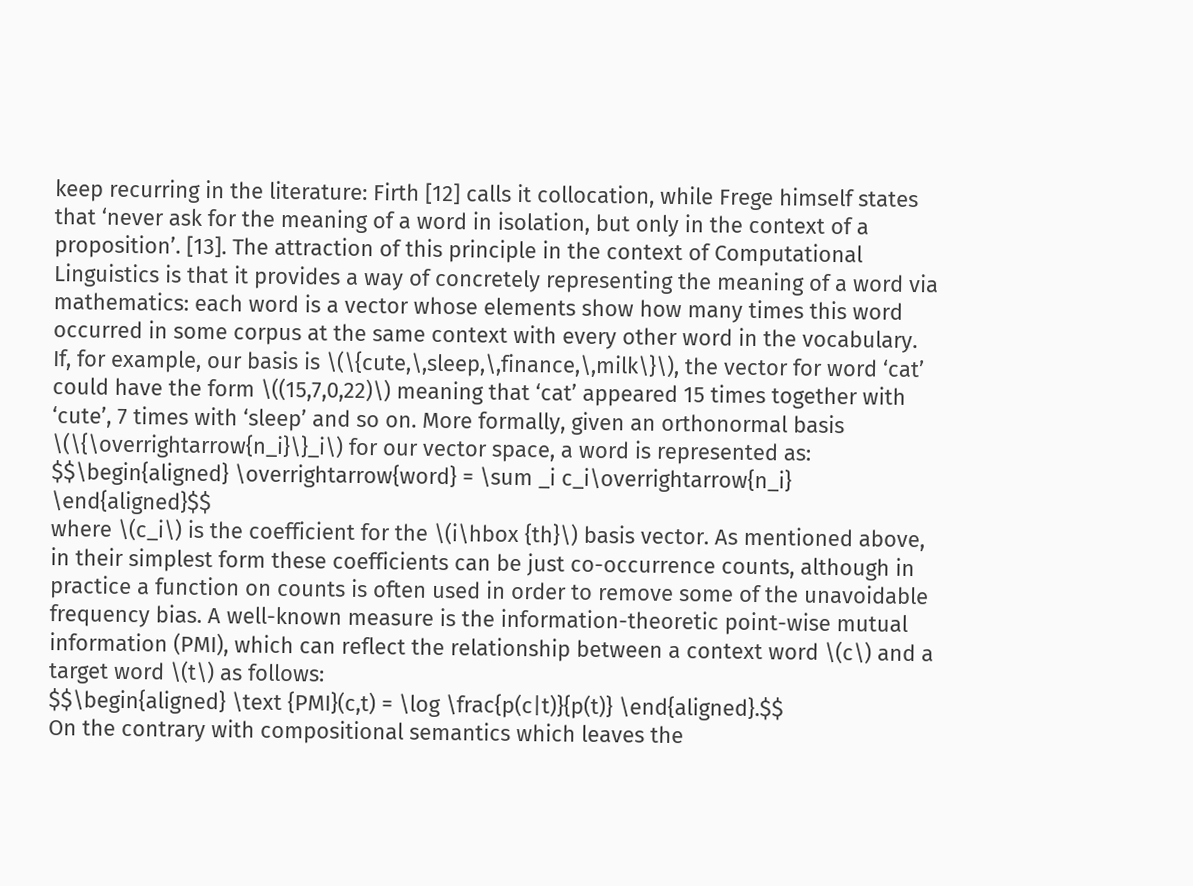keep recurring in the literature: Firth [12] calls it collocation, while Frege himself states that ‘never ask for the meaning of a word in isolation, but only in the context of a proposition’. [13]. The attraction of this principle in the context of Computational Linguistics is that it provides a way of concretely representing the meaning of a word via mathematics: each word is a vector whose elements show how many times this word occurred in some corpus at the same context with every other word in the vocabulary. If, for example, our basis is \(\{cute,\,sleep,\,finance,\,milk\}\), the vector for word ‘cat’ could have the form \((15,7,0,22)\) meaning that ‘cat’ appeared 15 times together with ‘cute’, 7 times with ‘sleep’ and so on. More formally, given an orthonormal basis \(\{\overrightarrow{n_i}\}_i\) for our vector space, a word is represented as:
$$\begin{aligned} \overrightarrow{word} = \sum _i c_i\overrightarrow{n_i} \end{aligned}$$
where \(c_i\) is the coefficient for the \(i\hbox {th}\) basis vector. As mentioned above, in their simplest form these coefficients can be just co-occurrence counts, although in practice a function on counts is often used in order to remove some of the unavoidable frequency bias. A well-known measure is the information-theoretic point-wise mutual information (PMI), which can reflect the relationship between a context word \(c\) and a target word \(t\) as follows:
$$\begin{aligned} \text {PMI}(c,t) = \log \frac{p(c|t)}{p(t)} \end{aligned}.$$
On the contrary with compositional semantics which leaves the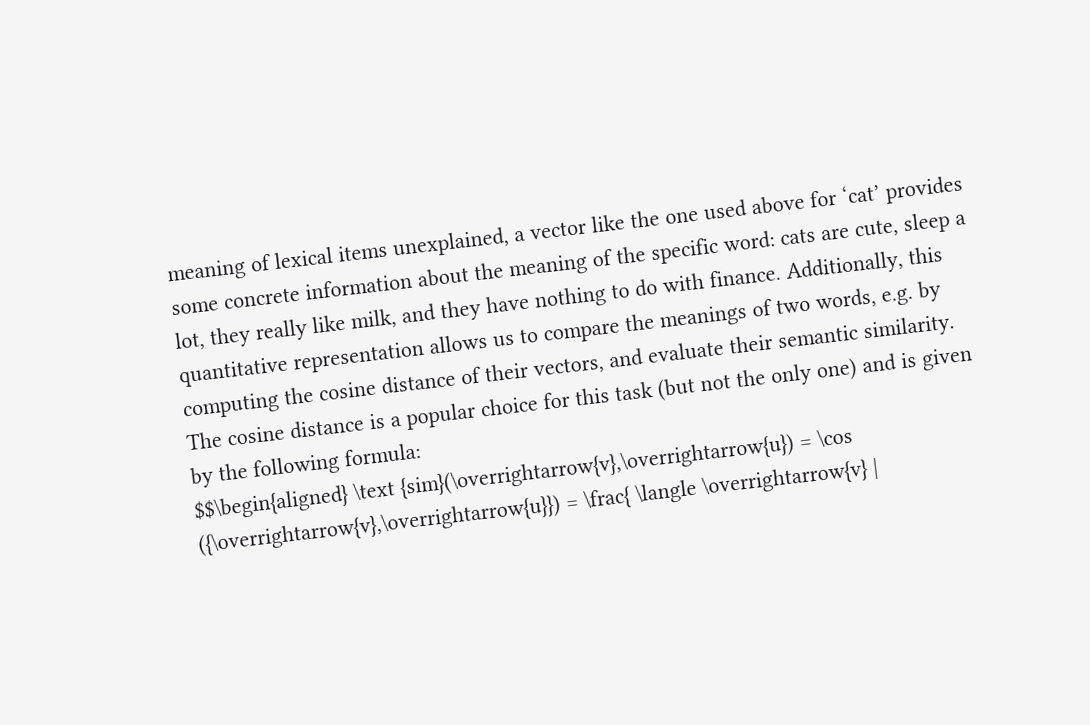meaning of lexical items unexplained, a vector like the one used above for ‘cat’ provides some concrete information about the meaning of the specific word: cats are cute, sleep a lot, they really like milk, and they have nothing to do with finance. Additionally, this quantitative representation allows us to compare the meanings of two words, e.g. by computing the cosine distance of their vectors, and evaluate their semantic similarity. The cosine distance is a popular choice for this task (but not the only one) and is given by the following formula:
$$\begin{aligned} \text {sim}(\overrightarrow{v},\overrightarrow{u}) = \cos ({\overrightarrow{v},\overrightarrow{u}}) = \frac{ \langle \overrightarrow{v} |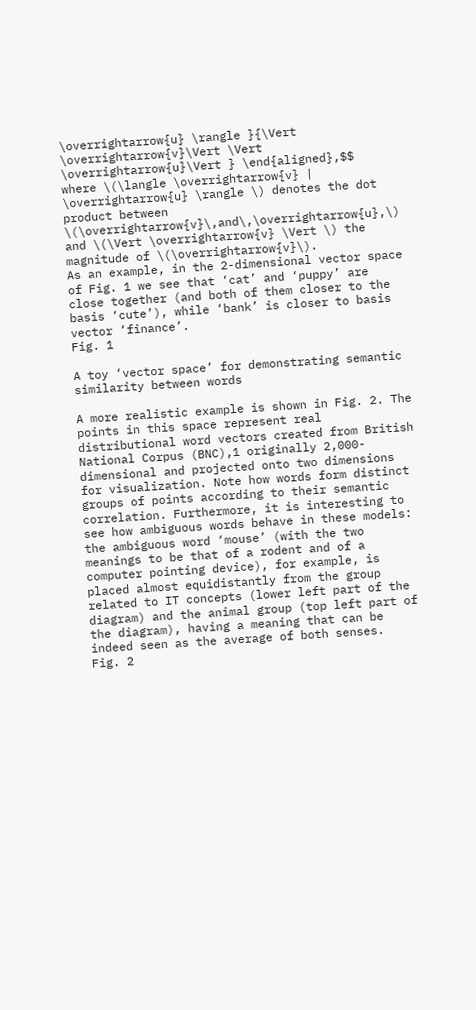\overrightarrow{u} \rangle }{\Vert \overrightarrow{v}\Vert \Vert \overrightarrow{u}\Vert } \end{aligned},$$
where \(\langle \overrightarrow{v} | \overrightarrow{u} \rangle \) denotes the dot product between \(\overrightarrow{v}\,and\,\overrightarrow{u},\) and \(\Vert \overrightarrow{v} \Vert \) the magnitude of \(\overrightarrow{v}\).
As an example, in the 2-dimensional vector space of Fig. 1 we see that ‘cat’ and ‘puppy’ are close together (and both of them closer to the basis ‘cute’), while ‘bank’ is closer to basis vector ‘finance’.
Fig. 1

A toy ‘vector space’ for demonstrating semantic similarity between words

A more realistic example is shown in Fig. 2. The points in this space represent real distributional word vectors created from British National Corpus (BNC),1 originally 2,000-dimensional and projected onto two dimensions for visualization. Note how words form distinct groups of points according to their semantic correlation. Furthermore, it is interesting to see how ambiguous words behave in these models: the ambiguous word ‘mouse’ (with the two meanings to be that of a rodent and of a computer pointing device), for example, is placed almost equidistantly from the group related to IT concepts (lower left part of the diagram) and the animal group (top left part of the diagram), having a meaning that can be indeed seen as the average of both senses.
Fig. 2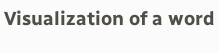Visualization of a word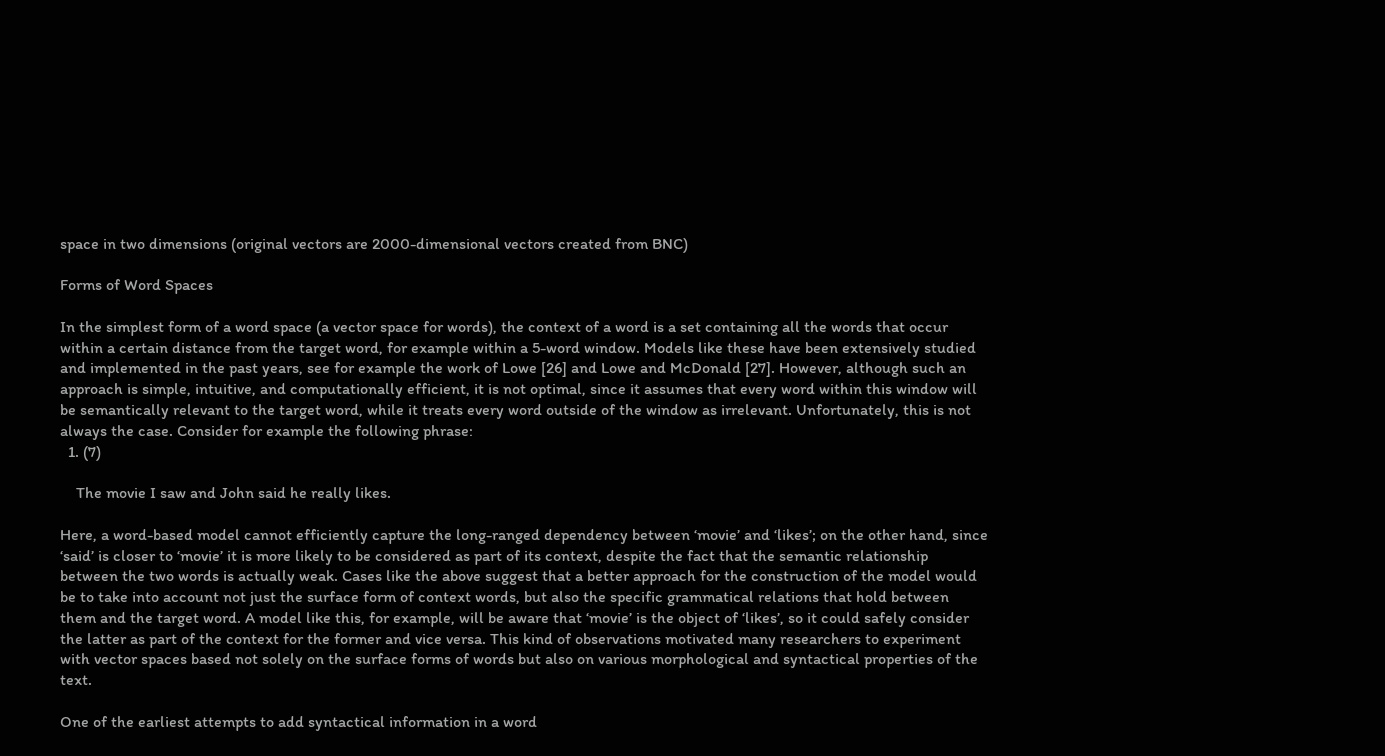space in two dimensions (original vectors are 2000-dimensional vectors created from BNC)

Forms of Word Spaces

In the simplest form of a word space (a vector space for words), the context of a word is a set containing all the words that occur within a certain distance from the target word, for example within a 5-word window. Models like these have been extensively studied and implemented in the past years, see for example the work of Lowe [26] and Lowe and McDonald [27]. However, although such an approach is simple, intuitive, and computationally efficient, it is not optimal, since it assumes that every word within this window will be semantically relevant to the target word, while it treats every word outside of the window as irrelevant. Unfortunately, this is not always the case. Consider for example the following phrase:
  1. (7)

    The movie I saw and John said he really likes.

Here, a word-based model cannot efficiently capture the long-ranged dependency between ‘movie’ and ‘likes’; on the other hand, since ‘said’ is closer to ‘movie’ it is more likely to be considered as part of its context, despite the fact that the semantic relationship between the two words is actually weak. Cases like the above suggest that a better approach for the construction of the model would be to take into account not just the surface form of context words, but also the specific grammatical relations that hold between them and the target word. A model like this, for example, will be aware that ‘movie’ is the object of ‘likes’, so it could safely consider the latter as part of the context for the former and vice versa. This kind of observations motivated many researchers to experiment with vector spaces based not solely on the surface forms of words but also on various morphological and syntactical properties of the text.

One of the earliest attempts to add syntactical information in a word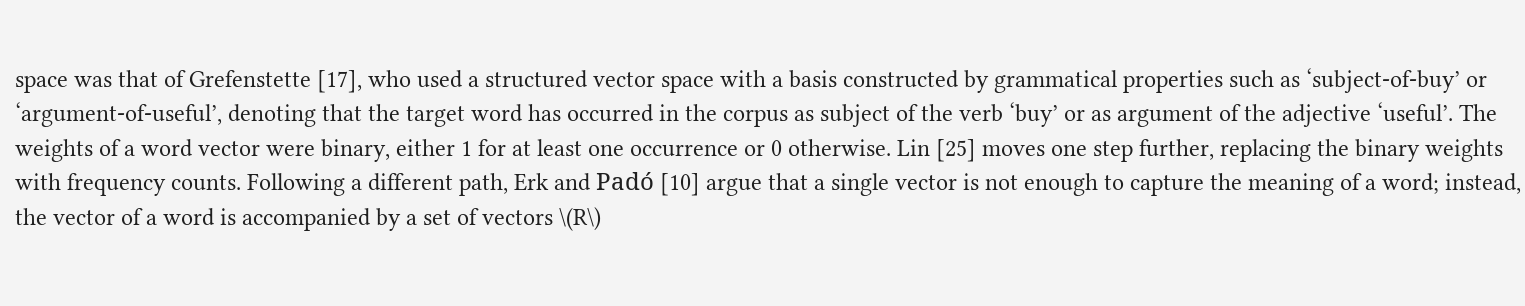space was that of Grefenstette [17], who used a structured vector space with a basis constructed by grammatical properties such as ‘subject-of-buy’ or ‘argument-of-useful’, denoting that the target word has occurred in the corpus as subject of the verb ‘buy’ or as argument of the adjective ‘useful’. The weights of a word vector were binary, either 1 for at least one occurrence or 0 otherwise. Lin [25] moves one step further, replacing the binary weights with frequency counts. Following a different path, Erk and Padó [10] argue that a single vector is not enough to capture the meaning of a word; instead, the vector of a word is accompanied by a set of vectors \(R\)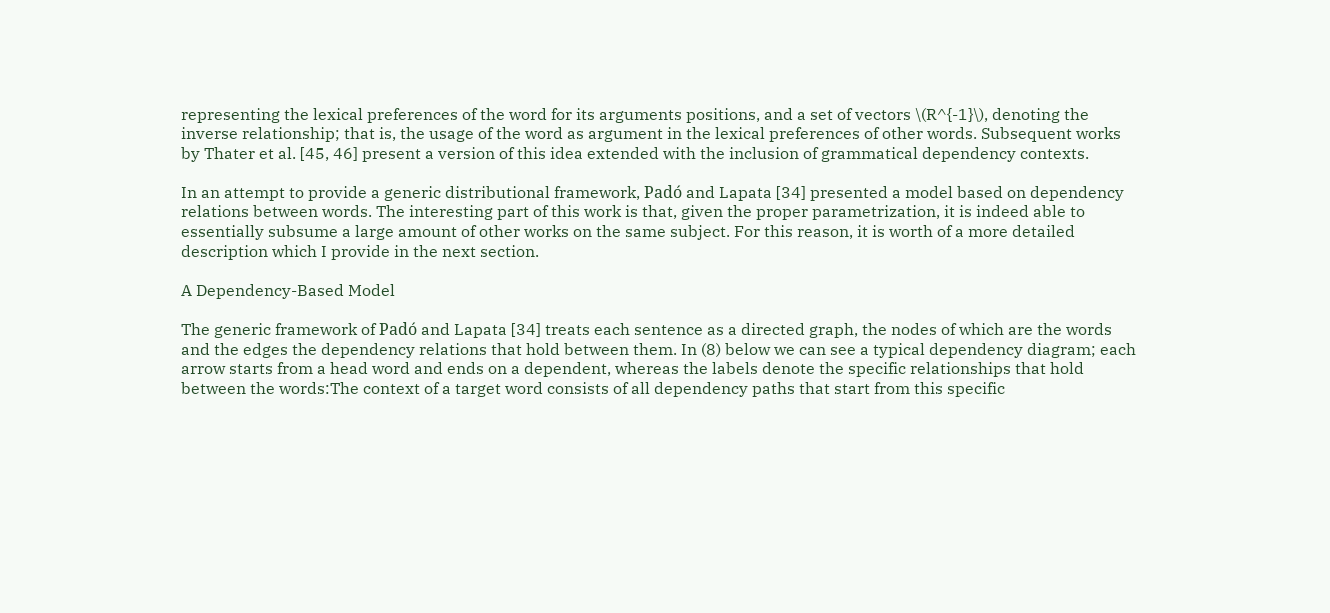representing the lexical preferences of the word for its arguments positions, and a set of vectors \(R^{-1}\), denoting the inverse relationship; that is, the usage of the word as argument in the lexical preferences of other words. Subsequent works by Thater et al. [45, 46] present a version of this idea extended with the inclusion of grammatical dependency contexts.

In an attempt to provide a generic distributional framework, Padó and Lapata [34] presented a model based on dependency relations between words. The interesting part of this work is that, given the proper parametrization, it is indeed able to essentially subsume a large amount of other works on the same subject. For this reason, it is worth of a more detailed description which I provide in the next section.

A Dependency-Based Model

The generic framework of Padó and Lapata [34] treats each sentence as a directed graph, the nodes of which are the words and the edges the dependency relations that hold between them. In (8) below we can see a typical dependency diagram; each arrow starts from a head word and ends on a dependent, whereas the labels denote the specific relationships that hold between the words:The context of a target word consists of all dependency paths that start from this specific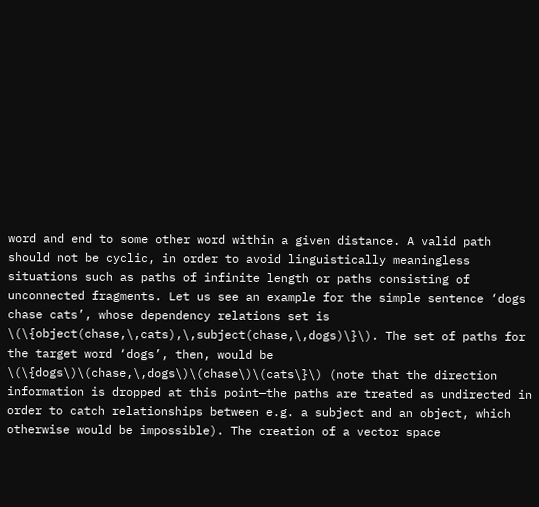word and end to some other word within a given distance. A valid path should not be cyclic, in order to avoid linguistically meaningless situations such as paths of infinite length or paths consisting of unconnected fragments. Let us see an example for the simple sentence ‘dogs chase cats’, whose dependency relations set is \(\{object(chase,\,cats),\,subject(chase,\,dogs)\}\). The set of paths for the target word ‘dogs’, then, would be \(\{dogs\)\(chase,\,dogs\)\(chase\)\(cats\}\) (note that the direction information is dropped at this point—the paths are treated as undirected in order to catch relationships between e.g. a subject and an object, which otherwise would be impossible). The creation of a vector space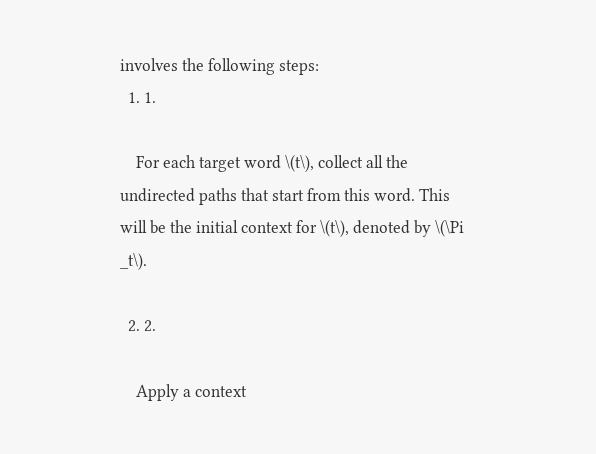involves the following steps:
  1. 1.

    For each target word \(t\), collect all the undirected paths that start from this word. This will be the initial context for \(t\), denoted by \(\Pi _t\).

  2. 2.

    Apply a context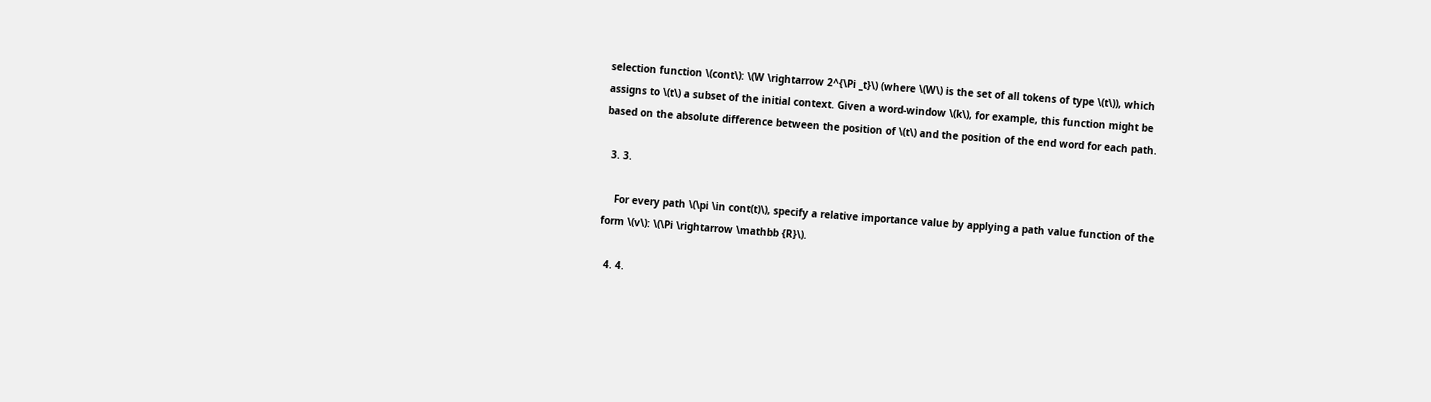selection function \(cont\): \(W \rightarrow 2^{\Pi _t}\) (where \(W\) is the set of all tokens of type \(t\)), which assigns to \(t\) a subset of the initial context. Given a word-window \(k\), for example, this function might be based on the absolute difference between the position of \(t\) and the position of the end word for each path.

  3. 3.

    For every path \(\pi \in cont(t)\), specify a relative importance value by applying a path value function of the form \(v\): \(\Pi \rightarrow \mathbb {R}\).

  4. 4.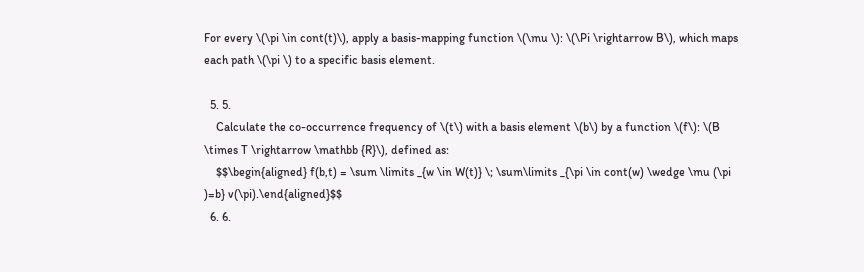For every \(\pi \in cont(t)\), apply a basis-mapping function \(\mu \): \(\Pi \rightarrow B\), which maps each path \(\pi \) to a specific basis element.

  5. 5.
    Calculate the co-occurrence frequency of \(t\) with a basis element \(b\) by a function \(f\): \(B \times T \rightarrow \mathbb {R}\), defined as:
    $$\begin{aligned} f(b,t) = \sum \limits _{w \in W(t)} \; \sum\limits _{\pi \in cont(w) \wedge \mu (\pi )=b} v(\pi).\end{aligned}$$
  6. 6.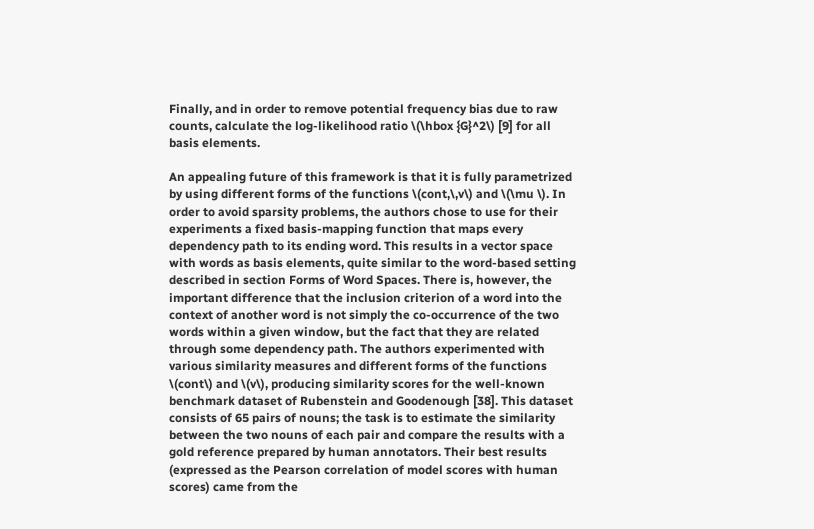Finally, and in order to remove potential frequency bias due to raw counts, calculate the log-likelihood ratio \(\hbox {G}^2\) [9] for all basis elements.

An appealing future of this framework is that it is fully parametrized by using different forms of the functions \(cont,\,v\) and \(\mu \). In order to avoid sparsity problems, the authors chose to use for their experiments a fixed basis-mapping function that maps every dependency path to its ending word. This results in a vector space with words as basis elements, quite similar to the word-based setting described in section Forms of Word Spaces. There is, however, the important difference that the inclusion criterion of a word into the context of another word is not simply the co-occurrence of the two words within a given window, but the fact that they are related through some dependency path. The authors experimented with various similarity measures and different forms of the functions \(cont\) and \(v\), producing similarity scores for the well-known benchmark dataset of Rubenstein and Goodenough [38]. This dataset consists of 65 pairs of nouns; the task is to estimate the similarity between the two nouns of each pair and compare the results with a gold reference prepared by human annotators. Their best results (expressed as the Pearson correlation of model scores with human scores) came from the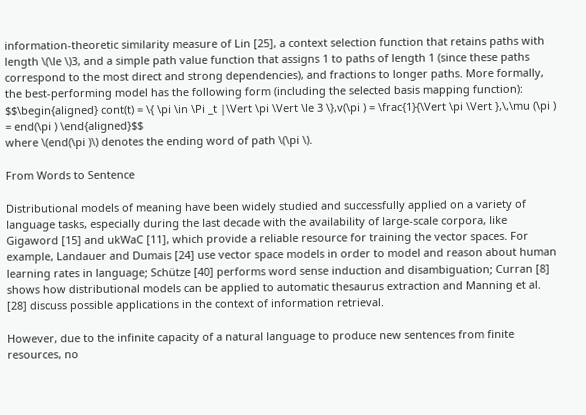information-theoretic similarity measure of Lin [25], a context selection function that retains paths with length \(\le \)3, and a simple path value function that assigns 1 to paths of length 1 (since these paths correspond to the most direct and strong dependencies), and fractions to longer paths. More formally, the best-performing model has the following form (including the selected basis mapping function):
$$\begin{aligned} cont(t) = \{ \pi \in \Pi _t |\Vert \pi \Vert \le 3 \},v(\pi ) = \frac{1}{\Vert \pi \Vert },\,\mu (\pi ) = end(\pi ) \end{aligned}$$
where \(end(\pi )\) denotes the ending word of path \(\pi \).

From Words to Sentence

Distributional models of meaning have been widely studied and successfully applied on a variety of language tasks, especially during the last decade with the availability of large-scale corpora, like Gigaword [15] and ukWaC [11], which provide a reliable resource for training the vector spaces. For example, Landauer and Dumais [24] use vector space models in order to model and reason about human learning rates in language; Schütze [40] performs word sense induction and disambiguation; Curran [8] shows how distributional models can be applied to automatic thesaurus extraction and Manning et al. [28] discuss possible applications in the context of information retrieval.

However, due to the infinite capacity of a natural language to produce new sentences from finite resources, no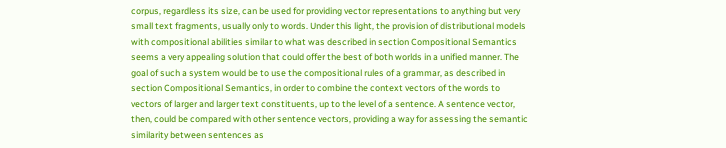corpus, regardless its size, can be used for providing vector representations to anything but very small text fragments, usually only to words. Under this light, the provision of distributional models with compositional abilities similar to what was described in section Compositional Semantics seems a very appealing solution that could offer the best of both worlds in a unified manner. The goal of such a system would be to use the compositional rules of a grammar, as described in section Compositional Semantics, in order to combine the context vectors of the words to vectors of larger and larger text constituents, up to the level of a sentence. A sentence vector, then, could be compared with other sentence vectors, providing a way for assessing the semantic similarity between sentences as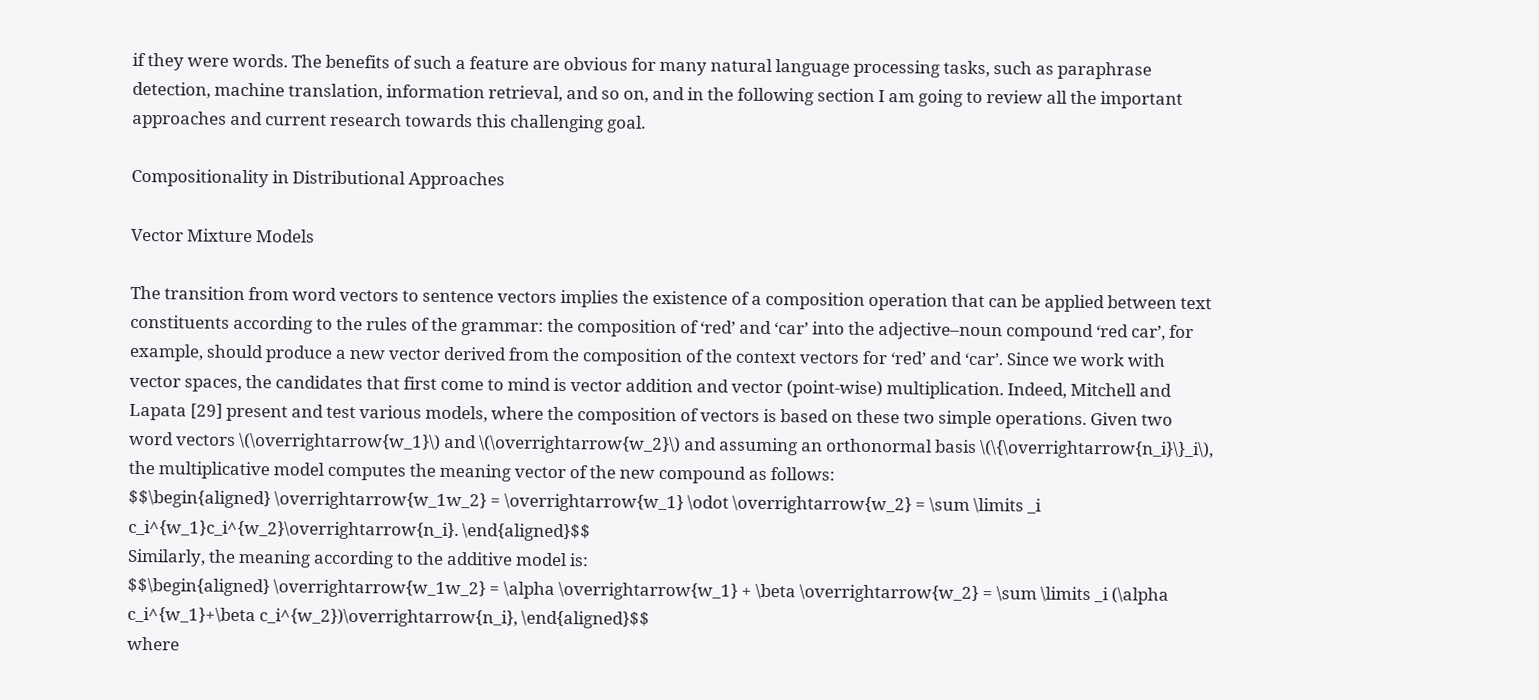if they were words. The benefits of such a feature are obvious for many natural language processing tasks, such as paraphrase detection, machine translation, information retrieval, and so on, and in the following section I am going to review all the important approaches and current research towards this challenging goal.

Compositionality in Distributional Approaches

Vector Mixture Models

The transition from word vectors to sentence vectors implies the existence of a composition operation that can be applied between text constituents according to the rules of the grammar: the composition of ‘red’ and ‘car’ into the adjective–noun compound ‘red car’, for example, should produce a new vector derived from the composition of the context vectors for ‘red’ and ‘car’. Since we work with vector spaces, the candidates that first come to mind is vector addition and vector (point-wise) multiplication. Indeed, Mitchell and Lapata [29] present and test various models, where the composition of vectors is based on these two simple operations. Given two word vectors \(\overrightarrow{w_1}\) and \(\overrightarrow{w_2}\) and assuming an orthonormal basis \(\{\overrightarrow{n_i}\}_i\), the multiplicative model computes the meaning vector of the new compound as follows:
$$\begin{aligned} \overrightarrow{w_1w_2} = \overrightarrow{w_1} \odot \overrightarrow{w_2} = \sum \limits _i c_i^{w_1}c_i^{w_2}\overrightarrow{n_i}. \end{aligned}$$
Similarly, the meaning according to the additive model is:
$$\begin{aligned} \overrightarrow{w_1w_2} = \alpha \overrightarrow{w_1} + \beta \overrightarrow{w_2} = \sum \limits _i (\alpha c_i^{w_1}+\beta c_i^{w_2})\overrightarrow{n_i}, \end{aligned}$$
where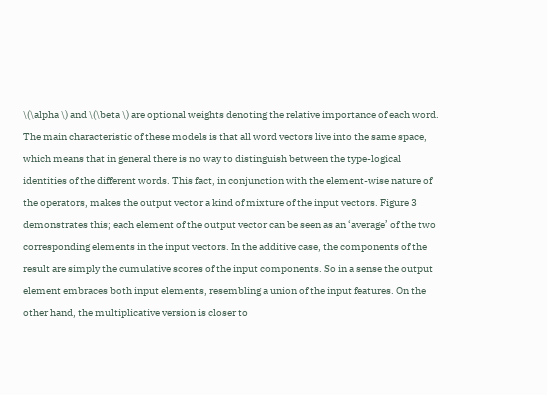\(\alpha \) and \(\beta \) are optional weights denoting the relative importance of each word. The main characteristic of these models is that all word vectors live into the same space, which means that in general there is no way to distinguish between the type-logical identities of the different words. This fact, in conjunction with the element-wise nature of the operators, makes the output vector a kind of mixture of the input vectors. Figure 3 demonstrates this; each element of the output vector can be seen as an ‘average’ of the two corresponding elements in the input vectors. In the additive case, the components of the result are simply the cumulative scores of the input components. So in a sense the output element embraces both input elements, resembling a union of the input features. On the other hand, the multiplicative version is closer to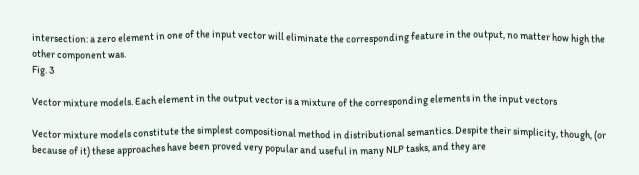intersection: a zero element in one of the input vector will eliminate the corresponding feature in the output, no matter how high the other component was.
Fig. 3

Vector mixture models. Each element in the output vector is a mixture of the corresponding elements in the input vectors

Vector mixture models constitute the simplest compositional method in distributional semantics. Despite their simplicity, though, (or because of it) these approaches have been proved very popular and useful in many NLP tasks, and they are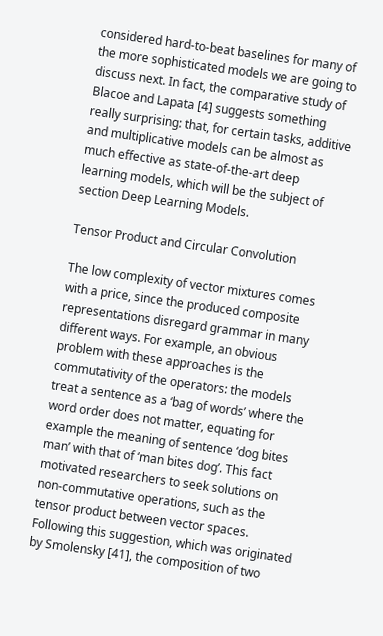considered hard-to-beat baselines for many of the more sophisticated models we are going to discuss next. In fact, the comparative study of Blacoe and Lapata [4] suggests something really surprising: that, for certain tasks, additive and multiplicative models can be almost as much effective as state-of-the-art deep learning models, which will be the subject of section Deep Learning Models.

Tensor Product and Circular Convolution

The low complexity of vector mixtures comes with a price, since the produced composite representations disregard grammar in many different ways. For example, an obvious problem with these approaches is the commutativity of the operators: the models treat a sentence as a ‘bag of words’ where the word order does not matter, equating for example the meaning of sentence ‘dog bites man’ with that of ‘man bites dog’. This fact motivated researchers to seek solutions on non-commutative operations, such as the tensor product between vector spaces. Following this suggestion, which was originated by Smolensky [41], the composition of two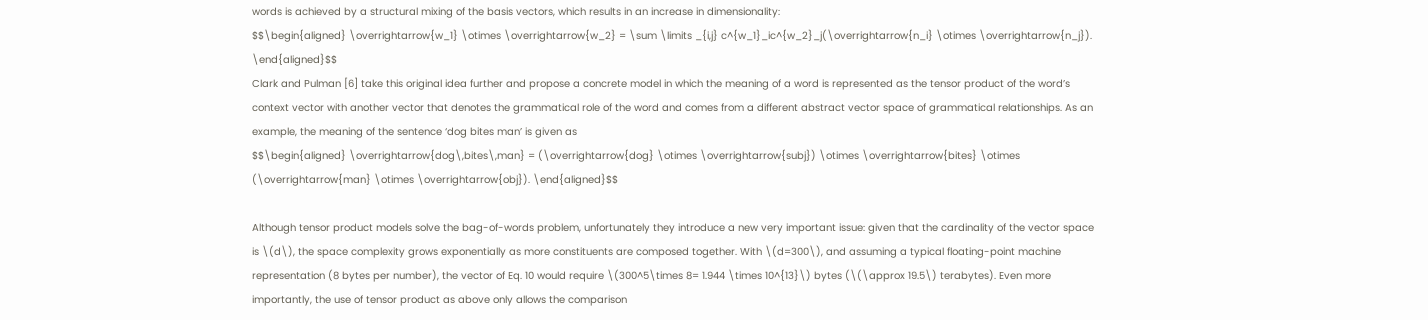words is achieved by a structural mixing of the basis vectors, which results in an increase in dimensionality:
$$\begin{aligned} \overrightarrow{w_1} \otimes \overrightarrow{w_2} = \sum \limits _{i,j} c^{w_1}_ic^{w_2}_j(\overrightarrow{n_i} \otimes \overrightarrow{n_j}). \end{aligned}$$
Clark and Pulman [6] take this original idea further and propose a concrete model in which the meaning of a word is represented as the tensor product of the word’s context vector with another vector that denotes the grammatical role of the word and comes from a different abstract vector space of grammatical relationships. As an example, the meaning of the sentence ‘dog bites man’ is given as
$$\begin{aligned} \overrightarrow{dog\,bites\,man} = (\overrightarrow{dog} \otimes \overrightarrow{subj}) \otimes \overrightarrow{bites} \otimes (\overrightarrow{man} \otimes \overrightarrow{obj}). \end{aligned}$$

Although tensor product models solve the bag-of-words problem, unfortunately they introduce a new very important issue: given that the cardinality of the vector space is \(d\), the space complexity grows exponentially as more constituents are composed together. With \(d=300\), and assuming a typical floating-point machine representation (8 bytes per number), the vector of Eq. 10 would require \(300^5\times 8= 1.944 \times 10^{13}\) bytes (\(\approx 19.5\) terabytes). Even more importantly, the use of tensor product as above only allows the comparison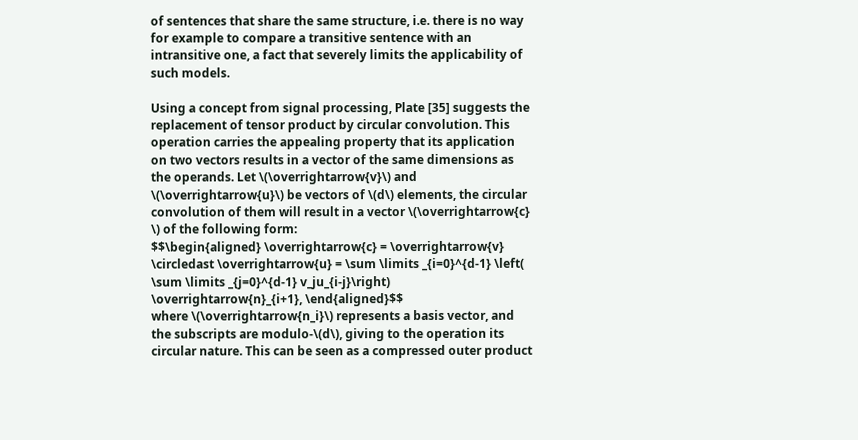of sentences that share the same structure, i.e. there is no way for example to compare a transitive sentence with an intransitive one, a fact that severely limits the applicability of such models.

Using a concept from signal processing, Plate [35] suggests the replacement of tensor product by circular convolution. This operation carries the appealing property that its application on two vectors results in a vector of the same dimensions as the operands. Let \(\overrightarrow{v}\) and \(\overrightarrow{u}\) be vectors of \(d\) elements, the circular convolution of them will result in a vector \(\overrightarrow{c} \) of the following form:
$$\begin{aligned} \overrightarrow{c} = \overrightarrow{v} \circledast \overrightarrow{u} = \sum \limits _{i=0}^{d-1} \left( \sum \limits _{j=0}^{d-1} v_ju_{i-j}\right) \overrightarrow{n}_{i+1}, \end{aligned}$$
where \(\overrightarrow{n_i}\) represents a basis vector, and the subscripts are modulo-\(d\), giving to the operation its circular nature. This can be seen as a compressed outer product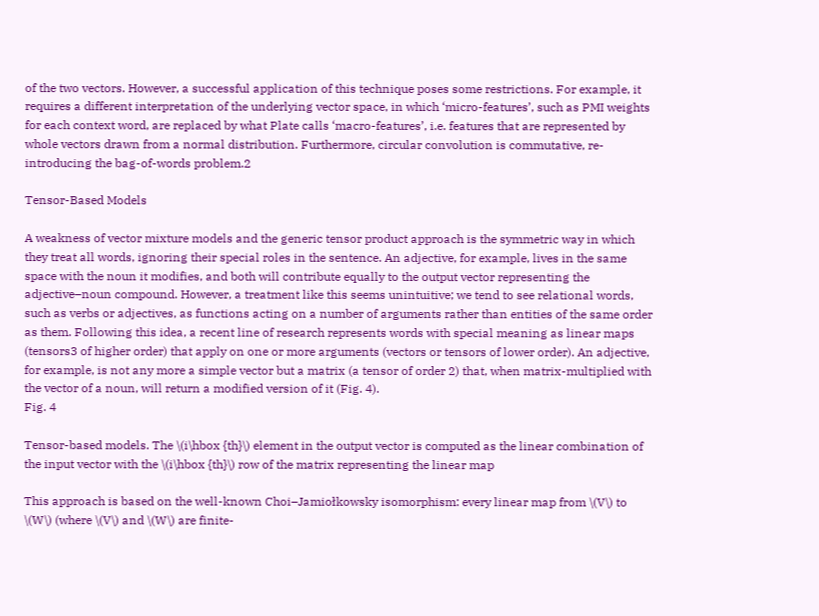of the two vectors. However, a successful application of this technique poses some restrictions. For example, it requires a different interpretation of the underlying vector space, in which ‘micro-features’, such as PMI weights for each context word, are replaced by what Plate calls ‘macro-features’, i.e. features that are represented by whole vectors drawn from a normal distribution. Furthermore, circular convolution is commutative, re-introducing the bag-of-words problem.2

Tensor-Based Models

A weakness of vector mixture models and the generic tensor product approach is the symmetric way in which they treat all words, ignoring their special roles in the sentence. An adjective, for example, lives in the same space with the noun it modifies, and both will contribute equally to the output vector representing the adjective–noun compound. However, a treatment like this seems unintuitive; we tend to see relational words, such as verbs or adjectives, as functions acting on a number of arguments rather than entities of the same order as them. Following this idea, a recent line of research represents words with special meaning as linear maps (tensors3 of higher order) that apply on one or more arguments (vectors or tensors of lower order). An adjective, for example, is not any more a simple vector but a matrix (a tensor of order 2) that, when matrix-multiplied with the vector of a noun, will return a modified version of it (Fig. 4).
Fig. 4

Tensor-based models. The \(i\hbox {th}\) element in the output vector is computed as the linear combination of the input vector with the \(i\hbox {th}\) row of the matrix representing the linear map

This approach is based on the well-known Choi–Jamiołkowsky isomorphism: every linear map from \(V\) to \(W\) (where \(V\) and \(W\) are finite-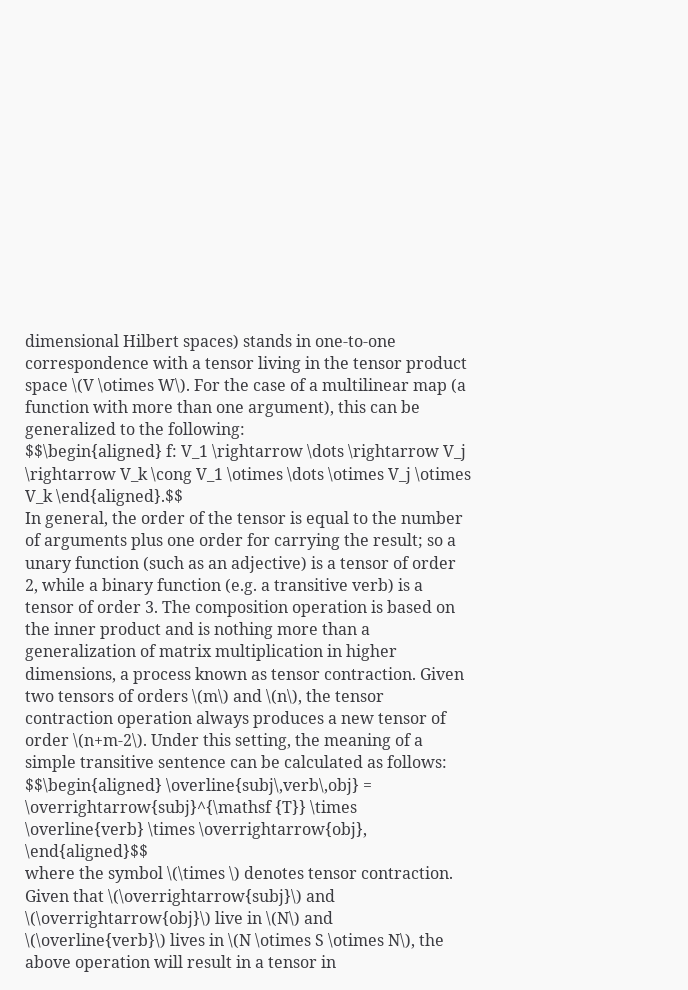dimensional Hilbert spaces) stands in one-to-one correspondence with a tensor living in the tensor product space \(V \otimes W\). For the case of a multilinear map (a function with more than one argument), this can be generalized to the following:
$$\begin{aligned} f: V_1 \rightarrow \dots \rightarrow V_j \rightarrow V_k \cong V_1 \otimes \dots \otimes V_j \otimes V_k \end{aligned}.$$
In general, the order of the tensor is equal to the number of arguments plus one order for carrying the result; so a unary function (such as an adjective) is a tensor of order 2, while a binary function (e.g. a transitive verb) is a tensor of order 3. The composition operation is based on the inner product and is nothing more than a generalization of matrix multiplication in higher dimensions, a process known as tensor contraction. Given two tensors of orders \(m\) and \(n\), the tensor contraction operation always produces a new tensor of order \(n+m-2\). Under this setting, the meaning of a simple transitive sentence can be calculated as follows:
$$\begin{aligned} \overline{subj\,verb\,obj} = \overrightarrow{subj}^{\mathsf {T}} \times \overline{verb} \times \overrightarrow{obj}, \end{aligned}$$
where the symbol \(\times \) denotes tensor contraction. Given that \(\overrightarrow{subj}\) and \(\overrightarrow{obj}\) live in \(N\) and \(\overline{verb}\) lives in \(N \otimes S \otimes N\), the above operation will result in a tensor in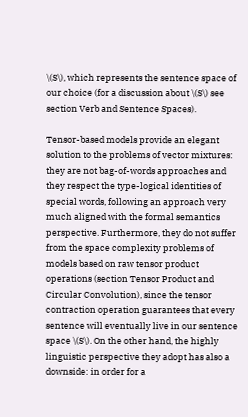\(S\), which represents the sentence space of our choice (for a discussion about \(S\) see section Verb and Sentence Spaces).

Tensor-based models provide an elegant solution to the problems of vector mixtures: they are not bag-of-words approaches and they respect the type-logical identities of special words, following an approach very much aligned with the formal semantics perspective. Furthermore, they do not suffer from the space complexity problems of models based on raw tensor product operations (section Tensor Product and Circular Convolution), since the tensor contraction operation guarantees that every sentence will eventually live in our sentence space \(S\). On the other hand, the highly linguistic perspective they adopt has also a downside: in order for a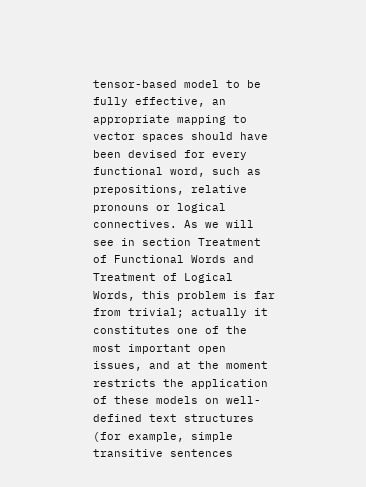tensor-based model to be fully effective, an appropriate mapping to vector spaces should have been devised for every functional word, such as prepositions, relative pronouns or logical connectives. As we will see in section Treatment of Functional Words and Treatment of Logical Words, this problem is far from trivial; actually it constitutes one of the most important open issues, and at the moment restricts the application of these models on well-defined text structures (for example, simple transitive sentences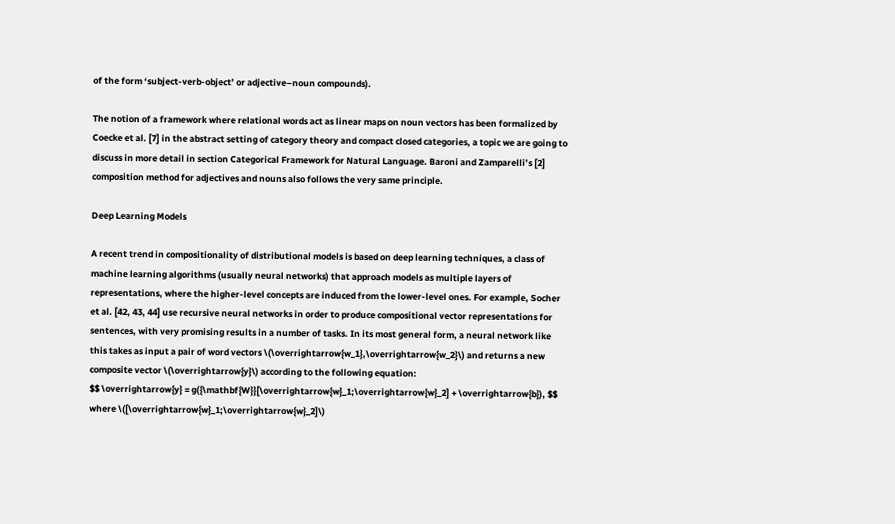of the form ‘subject-verb-object’ or adjective–noun compounds).

The notion of a framework where relational words act as linear maps on noun vectors has been formalized by Coecke et al. [7] in the abstract setting of category theory and compact closed categories, a topic we are going to discuss in more detail in section Categorical Framework for Natural Language. Baroni and Zamparelli’s [2] composition method for adjectives and nouns also follows the very same principle.

Deep Learning Models

A recent trend in compositionality of distributional models is based on deep learning techniques, a class of machine learning algorithms (usually neural networks) that approach models as multiple layers of representations, where the higher-level concepts are induced from the lower-level ones. For example, Socher et al. [42, 43, 44] use recursive neural networks in order to produce compositional vector representations for sentences, with very promising results in a number of tasks. In its most general form, a neural network like this takes as input a pair of word vectors \(\overrightarrow{w_1},\overrightarrow{w_2}\) and returns a new composite vector \(\overrightarrow{y}\) according to the following equation:
$$ \overrightarrow{y} = g({\mathbf{W}}[\overrightarrow{w}_1;\overrightarrow{w}_2] + \overrightarrow{b}), $$
where \([\overrightarrow{w}_1;\overrightarrow{w}_2]\)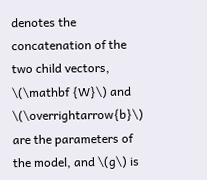denotes the concatenation of the two child vectors, \(\mathbf {W}\) and \(\overrightarrow{b}\) are the parameters of the model, and \(g\) is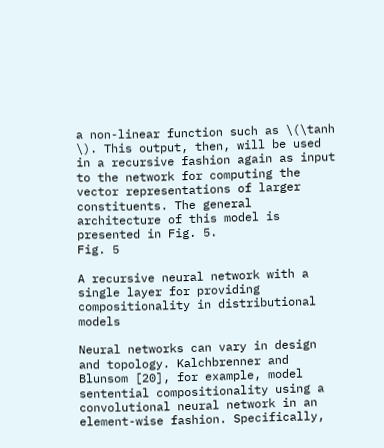a non-linear function such as \(\tanh \). This output, then, will be used in a recursive fashion again as input to the network for computing the vector representations of larger constituents. The general architecture of this model is presented in Fig. 5.
Fig. 5

A recursive neural network with a single layer for providing compositionality in distributional models

Neural networks can vary in design and topology. Kalchbrenner and Blunsom [20], for example, model sentential compositionality using a convolutional neural network in an element-wise fashion. Specifically,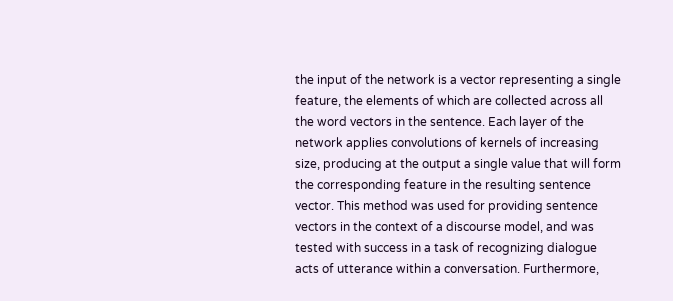the input of the network is a vector representing a single feature, the elements of which are collected across all the word vectors in the sentence. Each layer of the network applies convolutions of kernels of increasing size, producing at the output a single value that will form the corresponding feature in the resulting sentence vector. This method was used for providing sentence vectors in the context of a discourse model, and was tested with success in a task of recognizing dialogue acts of utterance within a conversation. Furthermore,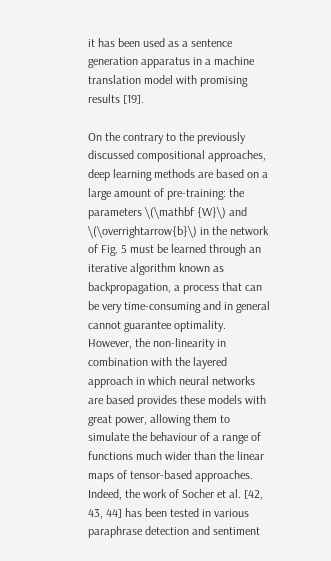it has been used as a sentence generation apparatus in a machine translation model with promising results [19].

On the contrary to the previously discussed compositional approaches, deep learning methods are based on a large amount of pre-training: the parameters \(\mathbf {W}\) and \(\overrightarrow{b}\) in the network of Fig. 5 must be learned through an iterative algorithm known as backpropagation, a process that can be very time-consuming and in general cannot guarantee optimality. However, the non-linearity in combination with the layered approach in which neural networks are based provides these models with great power, allowing them to simulate the behaviour of a range of functions much wider than the linear maps of tensor-based approaches. Indeed, the work of Socher et al. [42, 43, 44] has been tested in various paraphrase detection and sentiment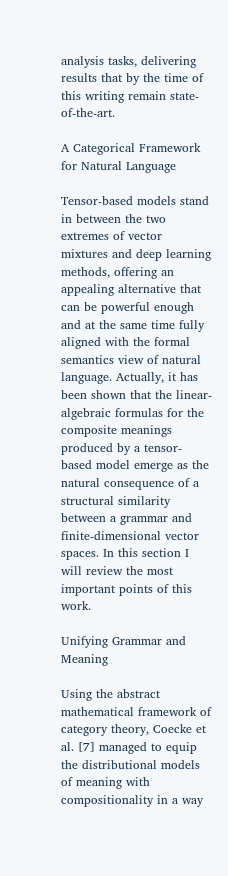analysis tasks, delivering results that by the time of this writing remain state-of-the-art.

A Categorical Framework for Natural Language

Tensor-based models stand in between the two extremes of vector mixtures and deep learning methods, offering an appealing alternative that can be powerful enough and at the same time fully aligned with the formal semantics view of natural language. Actually, it has been shown that the linear-algebraic formulas for the composite meanings produced by a tensor-based model emerge as the natural consequence of a structural similarity between a grammar and finite-dimensional vector spaces. In this section I will review the most important points of this work.

Unifying Grammar and Meaning

Using the abstract mathematical framework of category theory, Coecke et al. [7] managed to equip the distributional models of meaning with compositionality in a way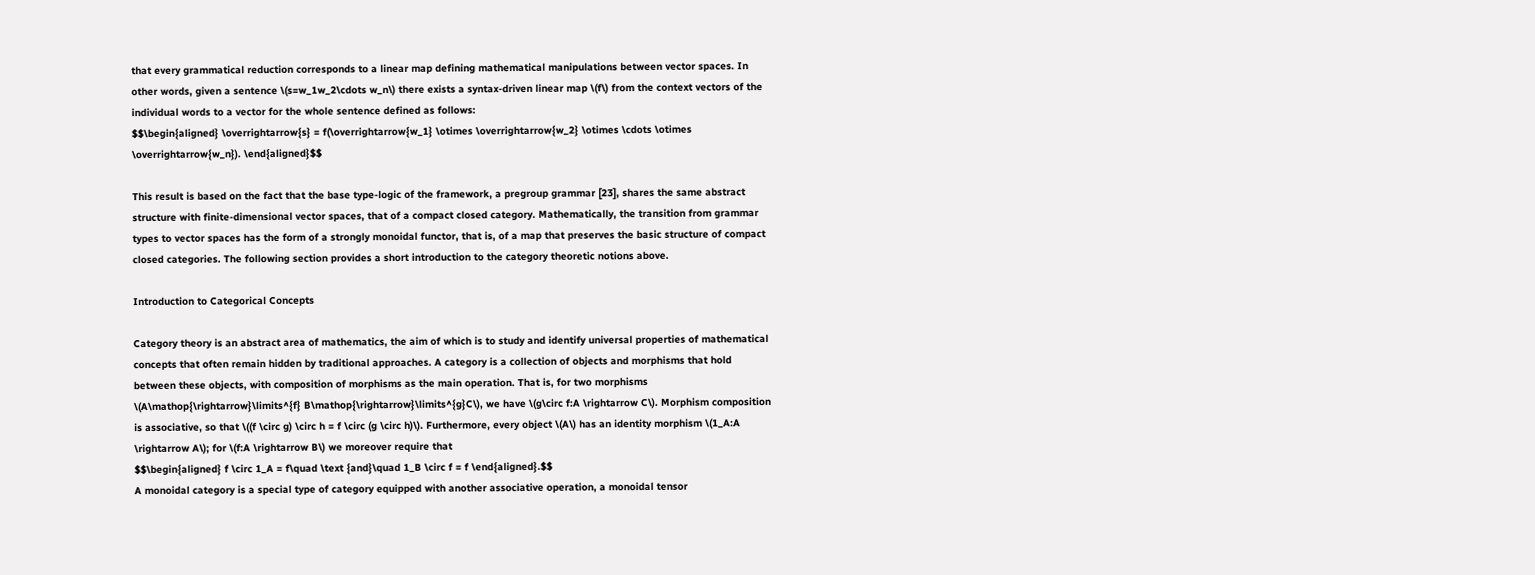that every grammatical reduction corresponds to a linear map defining mathematical manipulations between vector spaces. In other words, given a sentence \(s=w_1w_2\cdots w_n\) there exists a syntax-driven linear map \(f\) from the context vectors of the individual words to a vector for the whole sentence defined as follows:
$$\begin{aligned} \overrightarrow{s} = f(\overrightarrow{w_1} \otimes \overrightarrow{w_2} \otimes \cdots \otimes \overrightarrow{w_n}). \end{aligned}$$

This result is based on the fact that the base type-logic of the framework, a pregroup grammar [23], shares the same abstract structure with finite-dimensional vector spaces, that of a compact closed category. Mathematically, the transition from grammar types to vector spaces has the form of a strongly monoidal functor, that is, of a map that preserves the basic structure of compact closed categories. The following section provides a short introduction to the category theoretic notions above.

Introduction to Categorical Concepts

Category theory is an abstract area of mathematics, the aim of which is to study and identify universal properties of mathematical concepts that often remain hidden by traditional approaches. A category is a collection of objects and morphisms that hold between these objects, with composition of morphisms as the main operation. That is, for two morphisms \(A\mathop{\rightarrow}\limits^{f} B\mathop{\rightarrow}\limits^{g}C\), we have \(g\circ f:A \rightarrow C\). Morphism composition is associative, so that \((f \circ g) \circ h = f \circ (g \circ h)\). Furthermore, every object \(A\) has an identity morphism \(1_A:A \rightarrow A\); for \(f:A \rightarrow B\) we moreover require that
$$\begin{aligned} f \circ 1_A = f\quad \text {and}\quad 1_B \circ f = f \end{aligned}.$$
A monoidal category is a special type of category equipped with another associative operation, a monoidal tensor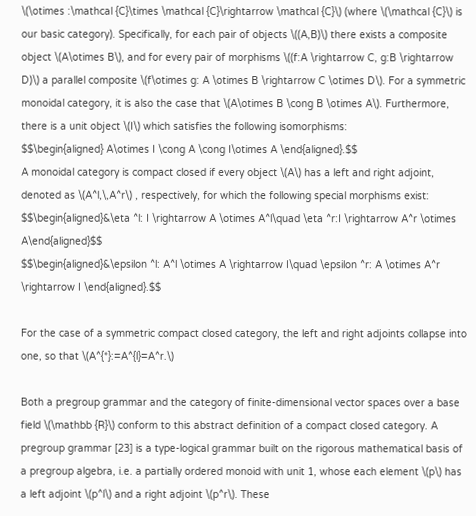\(\otimes :\mathcal {C}\times \mathcal {C}\rightarrow \mathcal {C}\) (where \(\mathcal {C}\) is our basic category). Specifically, for each pair of objects \((A,B)\) there exists a composite object \(A\otimes B\), and for every pair of morphisms \((f:A \rightarrow C, g:B \rightarrow D)\) a parallel composite \(f\otimes g: A \otimes B \rightarrow C \otimes D\). For a symmetric monoidal category, it is also the case that \(A\otimes B \cong B \otimes A\). Furthermore, there is a unit object \(I\) which satisfies the following isomorphisms:
$$\begin{aligned} A\otimes I \cong A \cong I\otimes A \end{aligned}.$$
A monoidal category is compact closed if every object \(A\) has a left and right adjoint, denoted as \(A^l,\,A^r\) , respectively, for which the following special morphisms exist:
$$\begin{aligned}&\eta ^l: I \rightarrow A \otimes A^l\quad \eta ^r:I \rightarrow A^r \otimes A\end{aligned}$$
$$\begin{aligned}&\epsilon ^l: A^l \otimes A \rightarrow I\quad \epsilon ^r: A \otimes A^r \rightarrow I \end{aligned}.$$

For the case of a symmetric compact closed category, the left and right adjoints collapse into one, so that \(A^{*}:=A^{l}=A^r.\)

Both a pregroup grammar and the category of finite-dimensional vector spaces over a base field \(\mathbb {R}\) conform to this abstract definition of a compact closed category. A pregroup grammar [23] is a type-logical grammar built on the rigorous mathematical basis of a pregroup algebra, i.e. a partially ordered monoid with unit 1, whose each element \(p\) has a left adjoint \(p^l\) and a right adjoint \(p^r\). These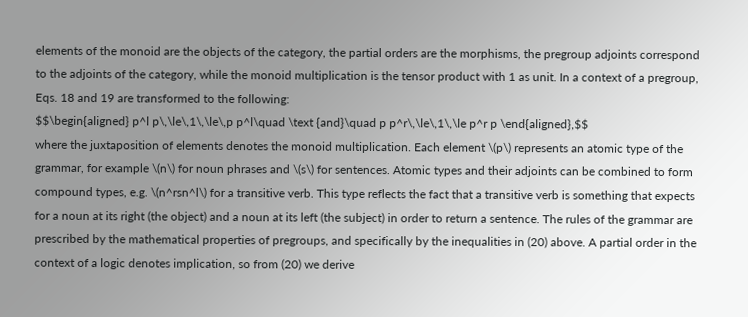elements of the monoid are the objects of the category, the partial orders are the morphisms, the pregroup adjoints correspond to the adjoints of the category, while the monoid multiplication is the tensor product with 1 as unit. In a context of a pregroup, Eqs. 18 and 19 are transformed to the following:
$$\begin{aligned} p^l p\,\le\,1\,\le\,p p^l\quad \text {and}\quad p p^r\,\le\,1\,\le p^r p \end{aligned},$$
where the juxtaposition of elements denotes the monoid multiplication. Each element \(p\) represents an atomic type of the grammar, for example \(n\) for noun phrases and \(s\) for sentences. Atomic types and their adjoints can be combined to form compound types, e.g. \(n^rsn^l\) for a transitive verb. This type reflects the fact that a transitive verb is something that expects for a noun at its right (the object) and a noun at its left (the subject) in order to return a sentence. The rules of the grammar are prescribed by the mathematical properties of pregroups, and specifically by the inequalities in (20) above. A partial order in the context of a logic denotes implication, so from (20) we derive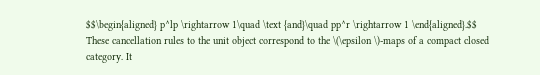$$\begin{aligned} p^lp \rightarrow 1\quad \text {and}\quad pp^r \rightarrow 1 \end{aligned}.$$
These cancellation rules to the unit object correspond to the \(\epsilon \)-maps of a compact closed category. It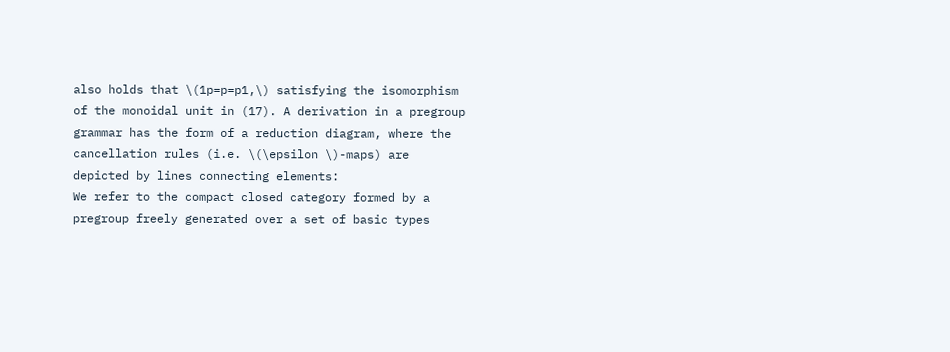also holds that \(1p=p=p1,\) satisfying the isomorphism of the monoidal unit in (17). A derivation in a pregroup grammar has the form of a reduction diagram, where the cancellation rules (i.e. \(\epsilon \)-maps) are depicted by lines connecting elements:
We refer to the compact closed category formed by a pregroup freely generated over a set of basic types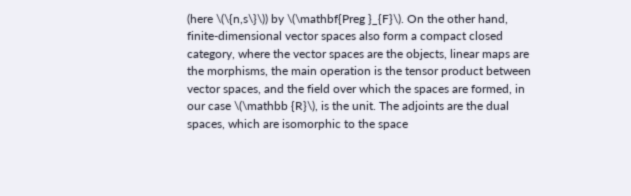(here \(\{n,s\}\)) by \(\mathbf{Preg }_{F}\). On the other hand, finite-dimensional vector spaces also form a compact closed category, where the vector spaces are the objects, linear maps are the morphisms, the main operation is the tensor product between vector spaces, and the field over which the spaces are formed, in our case \(\mathbb {R}\), is the unit. The adjoints are the dual spaces, which are isomorphic to the space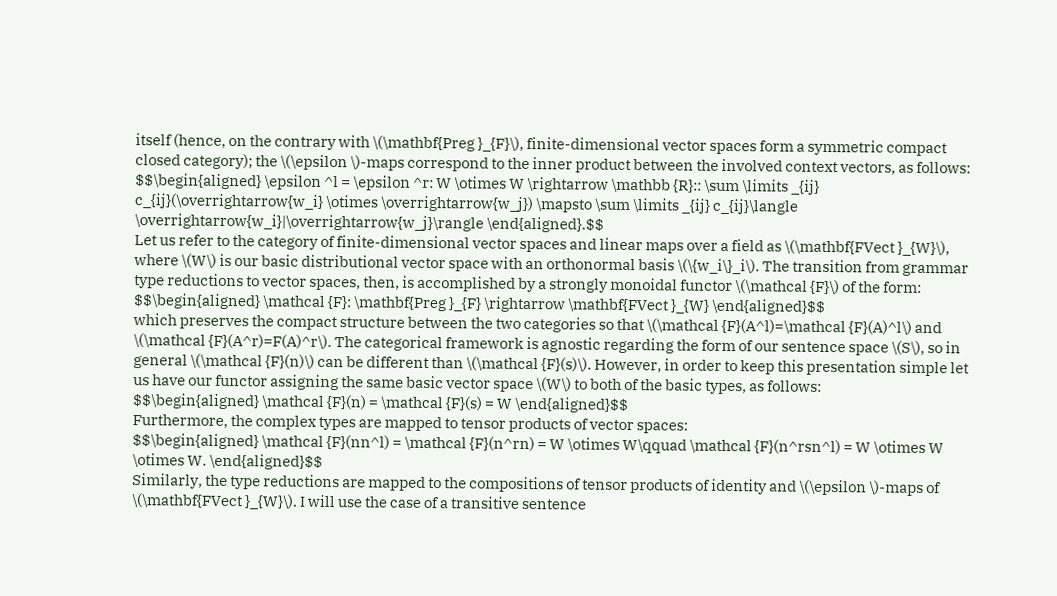itself (hence, on the contrary with \(\mathbf{Preg }_{F}\), finite-dimensional vector spaces form a symmetric compact closed category); the \(\epsilon \)-maps correspond to the inner product between the involved context vectors, as follows:
$$\begin{aligned} \epsilon ^l = \epsilon ^r: W \otimes W \rightarrow \mathbb {R}:: \sum \limits _{ij} c_{ij}(\overrightarrow{w_i} \otimes \overrightarrow{w_j}) \mapsto \sum \limits _{ij} c_{ij}\langle \overrightarrow{w_i}|\overrightarrow{w_j}\rangle \end{aligned}.$$
Let us refer to the category of finite-dimensional vector spaces and linear maps over a field as \(\mathbf{FVect }_{W}\), where \(W\) is our basic distributional vector space with an orthonormal basis \(\{w_i\}_i\). The transition from grammar type reductions to vector spaces, then, is accomplished by a strongly monoidal functor \(\mathcal {F}\) of the form:
$$\begin{aligned} \mathcal {F}: \mathbf{Preg }_{F} \rightarrow \mathbf{FVect }_{W} \end{aligned}$$
which preserves the compact structure between the two categories so that \(\mathcal {F}(A^l)=\mathcal {F}(A)^l\) and \(\mathcal {F}(A^r)=F(A)^r\). The categorical framework is agnostic regarding the form of our sentence space \(S\), so in general \(\mathcal {F}(n)\) can be different than \(\mathcal {F}(s)\). However, in order to keep this presentation simple let us have our functor assigning the same basic vector space \(W\) to both of the basic types, as follows:
$$\begin{aligned} \mathcal {F}(n) = \mathcal {F}(s) = W \end{aligned}$$
Furthermore, the complex types are mapped to tensor products of vector spaces:
$$\begin{aligned} \mathcal {F}(nn^l) = \mathcal {F}(n^rn) = W \otimes W\qquad \mathcal {F}(n^rsn^l) = W \otimes W \otimes W. \end{aligned}$$
Similarly, the type reductions are mapped to the compositions of tensor products of identity and \(\epsilon \)-maps of \(\mathbf{FVect }_{W}\). I will use the case of a transitive sentence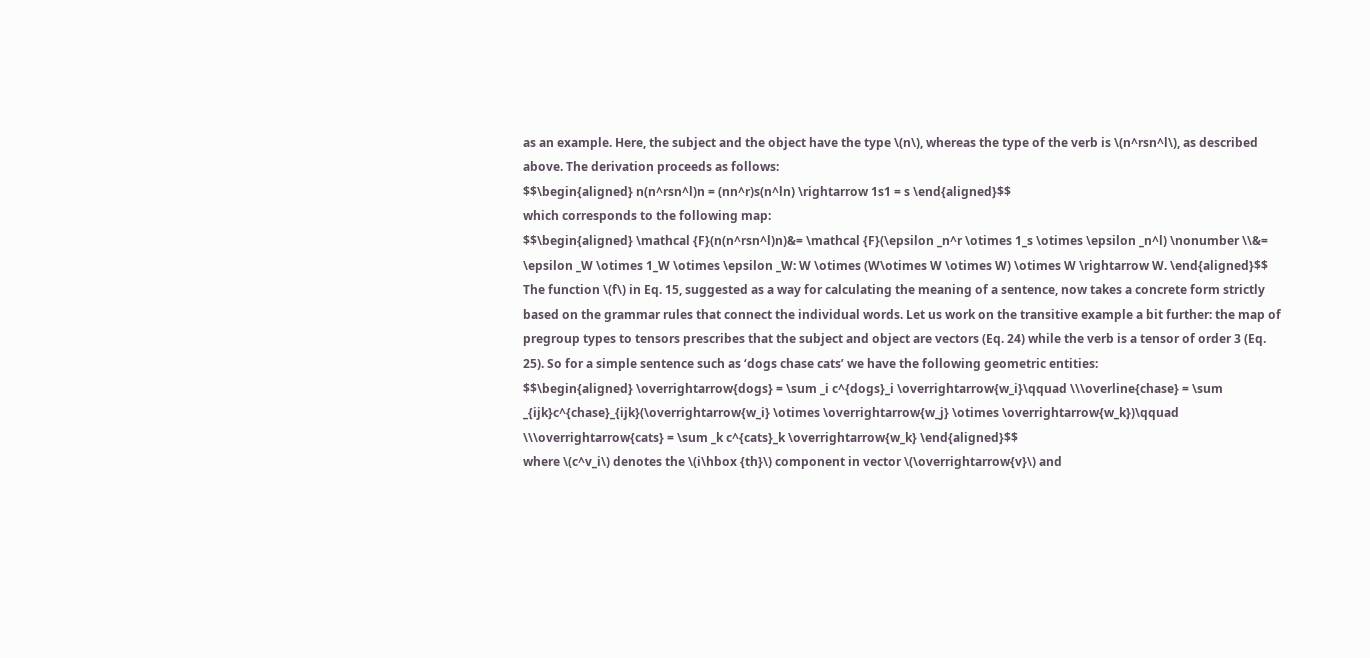as an example. Here, the subject and the object have the type \(n\), whereas the type of the verb is \(n^rsn^l\), as described above. The derivation proceeds as follows:
$$\begin{aligned} n(n^rsn^l)n = (nn^r)s(n^ln) \rightarrow 1s1 = s \end{aligned}$$
which corresponds to the following map:
$$\begin{aligned} \mathcal {F}(n(n^rsn^l)n)&= \mathcal {F}(\epsilon _n^r \otimes 1_s \otimes \epsilon _n^l) \nonumber \\&= \epsilon _W \otimes 1_W \otimes \epsilon _W: W \otimes (W\otimes W \otimes W) \otimes W \rightarrow W. \end{aligned}$$
The function \(f\) in Eq. 15, suggested as a way for calculating the meaning of a sentence, now takes a concrete form strictly based on the grammar rules that connect the individual words. Let us work on the transitive example a bit further: the map of pregroup types to tensors prescribes that the subject and object are vectors (Eq. 24) while the verb is a tensor of order 3 (Eq. 25). So for a simple sentence such as ‘dogs chase cats’ we have the following geometric entities:
$$\begin{aligned} \overrightarrow{dogs} = \sum _i c^{dogs}_i \overrightarrow{w_i}\qquad \\\overline{chase} = \sum _{ijk}c^{chase}_{ijk}(\overrightarrow{w_i} \otimes \overrightarrow{w_j} \otimes \overrightarrow{w_k})\qquad \\\overrightarrow{cats} = \sum _k c^{cats}_k \overrightarrow{w_k} \end{aligned}$$
where \(c^v_i\) denotes the \(i\hbox {th}\) component in vector \(\overrightarrow{v}\) and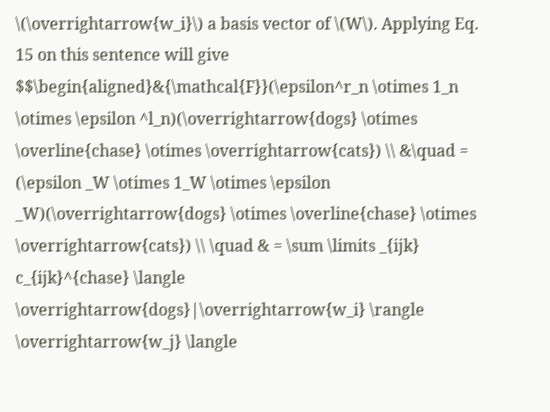\(\overrightarrow{w_i}\) a basis vector of \(W\). Applying Eq. 15 on this sentence will give
$$\begin{aligned}&{\mathcal{F}}(\epsilon^r_n \otimes 1_n \otimes \epsilon ^l_n)(\overrightarrow{dogs} \otimes \overline{chase} \otimes \overrightarrow{cats}) \\ &\quad = (\epsilon _W \otimes 1_W \otimes \epsilon _W)(\overrightarrow{dogs} \otimes \overline{chase} \otimes \overrightarrow{cats}) \\ \quad & = \sum \limits _{ijk} c_{ijk}^{chase} \langle \overrightarrow{dogs}|\overrightarrow{w_i} \rangle \overrightarrow{w_j} \langle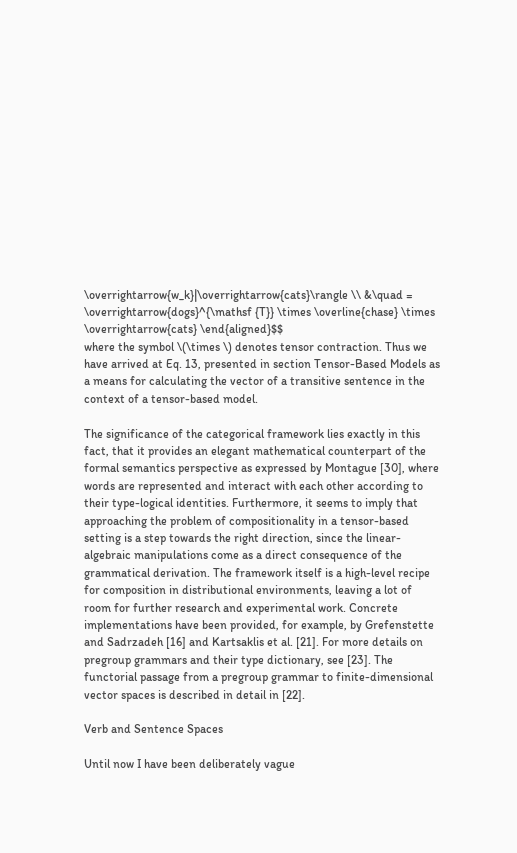\overrightarrow{w_k}|\overrightarrow{cats}\rangle \\ &\quad = \overrightarrow{dogs}^{\mathsf {T}} \times \overline{chase} \times \overrightarrow{cats} \end{aligned}$$
where the symbol \(\times \) denotes tensor contraction. Thus we have arrived at Eq. 13, presented in section Tensor-Based Models as a means for calculating the vector of a transitive sentence in the context of a tensor-based model.

The significance of the categorical framework lies exactly in this fact, that it provides an elegant mathematical counterpart of the formal semantics perspective as expressed by Montague [30], where words are represented and interact with each other according to their type-logical identities. Furthermore, it seems to imply that approaching the problem of compositionality in a tensor-based setting is a step towards the right direction, since the linear-algebraic manipulations come as a direct consequence of the grammatical derivation. The framework itself is a high-level recipe for composition in distributional environments, leaving a lot of room for further research and experimental work. Concrete implementations have been provided, for example, by Grefenstette and Sadrzadeh [16] and Kartsaklis et al. [21]. For more details on pregroup grammars and their type dictionary, see [23]. The functorial passage from a pregroup grammar to finite-dimensional vector spaces is described in detail in [22].

Verb and Sentence Spaces

Until now I have been deliberately vague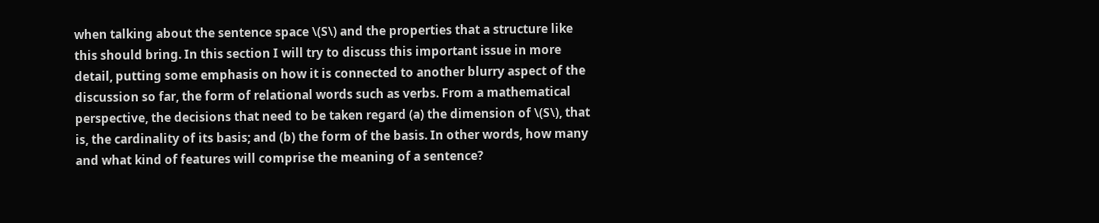when talking about the sentence space \(S\) and the properties that a structure like this should bring. In this section I will try to discuss this important issue in more detail, putting some emphasis on how it is connected to another blurry aspect of the discussion so far, the form of relational words such as verbs. From a mathematical perspective, the decisions that need to be taken regard (a) the dimension of \(S\), that is, the cardinality of its basis; and (b) the form of the basis. In other words, how many and what kind of features will comprise the meaning of a sentence?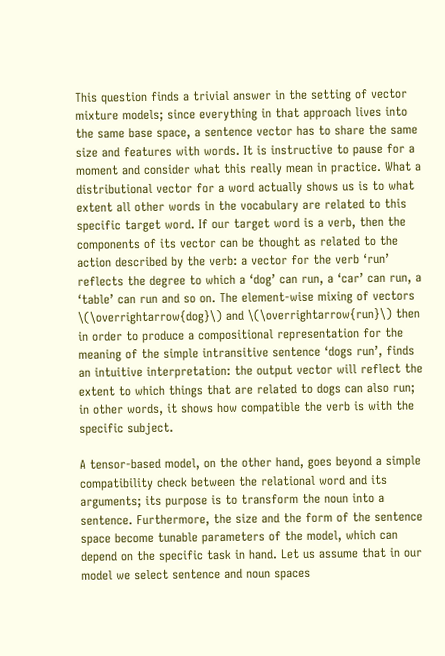This question finds a trivial answer in the setting of vector mixture models; since everything in that approach lives into the same base space, a sentence vector has to share the same size and features with words. It is instructive to pause for a moment and consider what this really mean in practice. What a distributional vector for a word actually shows us is to what extent all other words in the vocabulary are related to this specific target word. If our target word is a verb, then the components of its vector can be thought as related to the action described by the verb: a vector for the verb ‘run’ reflects the degree to which a ‘dog’ can run, a ‘car’ can run, a ‘table’ can run and so on. The element-wise mixing of vectors \(\overrightarrow{dog}\) and \(\overrightarrow{run}\) then in order to produce a compositional representation for the meaning of the simple intransitive sentence ‘dogs run’, finds an intuitive interpretation: the output vector will reflect the extent to which things that are related to dogs can also run; in other words, it shows how compatible the verb is with the specific subject.

A tensor-based model, on the other hand, goes beyond a simple compatibility check between the relational word and its arguments; its purpose is to transform the noun into a sentence. Furthermore, the size and the form of the sentence space become tunable parameters of the model, which can depend on the specific task in hand. Let us assume that in our model we select sentence and noun spaces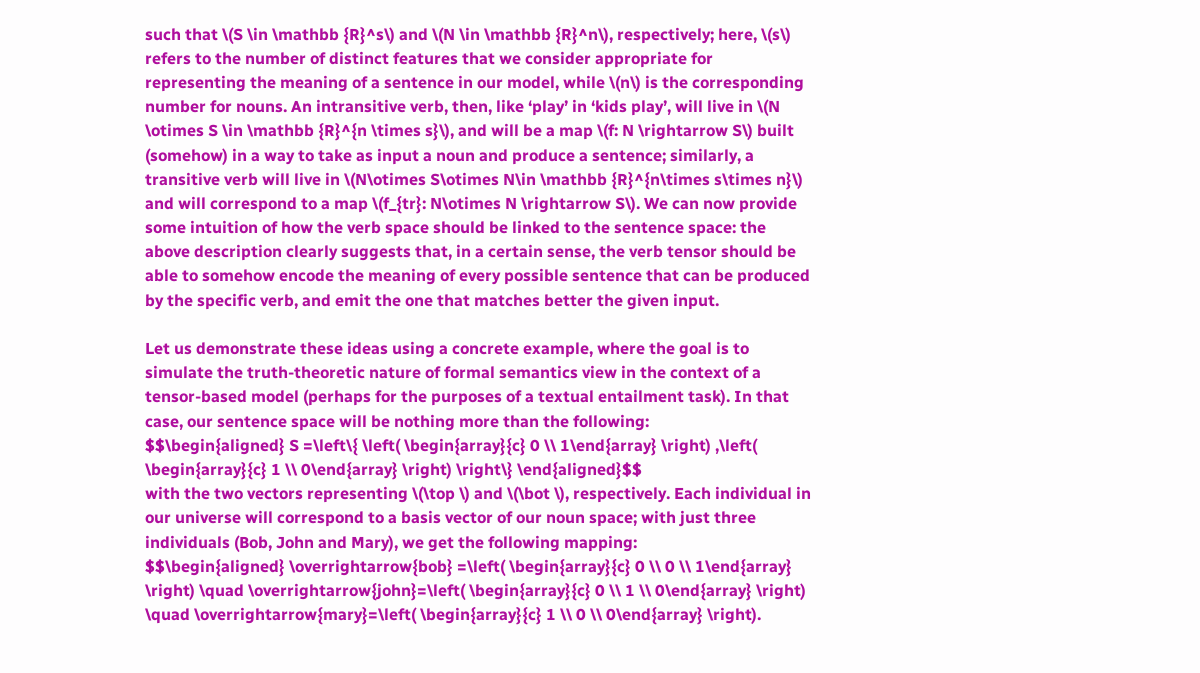such that \(S \in \mathbb {R}^s\) and \(N \in \mathbb {R}^n\), respectively; here, \(s\) refers to the number of distinct features that we consider appropriate for representing the meaning of a sentence in our model, while \(n\) is the corresponding number for nouns. An intransitive verb, then, like ‘play’ in ‘kids play’, will live in \(N \otimes S \in \mathbb {R}^{n \times s}\), and will be a map \(f: N \rightarrow S\) built (somehow) in a way to take as input a noun and produce a sentence; similarly, a transitive verb will live in \(N\otimes S\otimes N\in \mathbb {R}^{n\times s\times n}\) and will correspond to a map \(f_{tr}: N\otimes N \rightarrow S\). We can now provide some intuition of how the verb space should be linked to the sentence space: the above description clearly suggests that, in a certain sense, the verb tensor should be able to somehow encode the meaning of every possible sentence that can be produced by the specific verb, and emit the one that matches better the given input.

Let us demonstrate these ideas using a concrete example, where the goal is to simulate the truth-theoretic nature of formal semantics view in the context of a tensor-based model (perhaps for the purposes of a textual entailment task). In that case, our sentence space will be nothing more than the following:
$$\begin{aligned} S =\left\{ \left( \begin{array}{c} 0 \\ 1\end{array} \right) ,\left( \begin{array}{c} 1 \\ 0\end{array} \right) \right\} \end{aligned}$$
with the two vectors representing \(\top \) and \(\bot \), respectively. Each individual in our universe will correspond to a basis vector of our noun space; with just three individuals (Bob, John and Mary), we get the following mapping:
$$\begin{aligned} \overrightarrow{bob} =\left( \begin{array}{c} 0 \\ 0 \\ 1\end{array} \right) \quad \overrightarrow{john}=\left( \begin{array}{c} 0 \\ 1 \\ 0\end{array} \right) \quad \overrightarrow{mary}=\left( \begin{array}{c} 1 \\ 0 \\ 0\end{array} \right).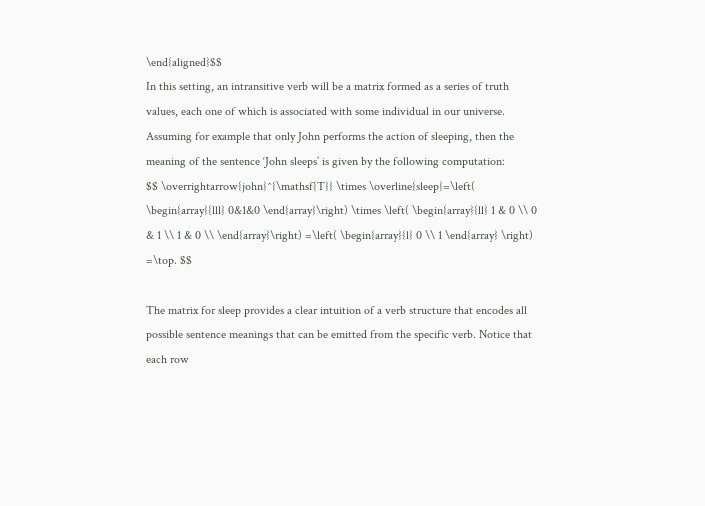\end{aligned}$$
In this setting, an intransitive verb will be a matrix formed as a series of truth values, each one of which is associated with some individual in our universe. Assuming for example that only John performs the action of sleeping, then the meaning of the sentence ‘John sleeps’ is given by the following computation:
$$ \overrightarrow{john}^{\mathsf{T}} \times \overline{sleep}=\left( \begin{array}{lll} 0&1&0 \end{array}\right) \times \left( \begin{array}{ll} 1 & 0 \\ 0 & 1 \\ 1 & 0 \\ \end{array}\right) =\left( \begin{array}{l} 0 \\ 1 \end{array} \right) =\top. $$

The matrix for sleep provides a clear intuition of a verb structure that encodes all possible sentence meanings that can be emitted from the specific verb. Notice that each row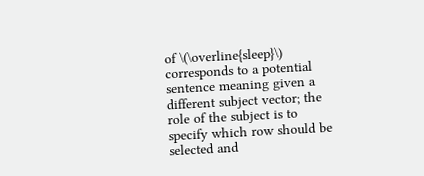of \(\overline{sleep}\) corresponds to a potential sentence meaning given a different subject vector; the role of the subject is to specify which row should be selected and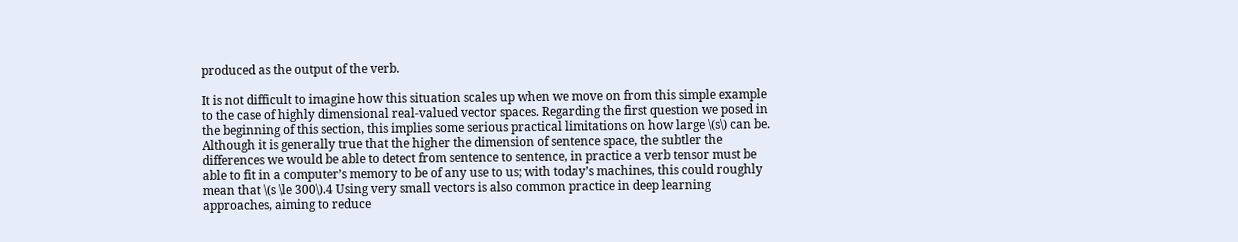produced as the output of the verb.

It is not difficult to imagine how this situation scales up when we move on from this simple example to the case of highly dimensional real-valued vector spaces. Regarding the first question we posed in the beginning of this section, this implies some serious practical limitations on how large \(s\) can be. Although it is generally true that the higher the dimension of sentence space, the subtler the differences we would be able to detect from sentence to sentence, in practice a verb tensor must be able to fit in a computer’s memory to be of any use to us; with today’s machines, this could roughly mean that \(s \le 300\).4 Using very small vectors is also common practice in deep learning approaches, aiming to reduce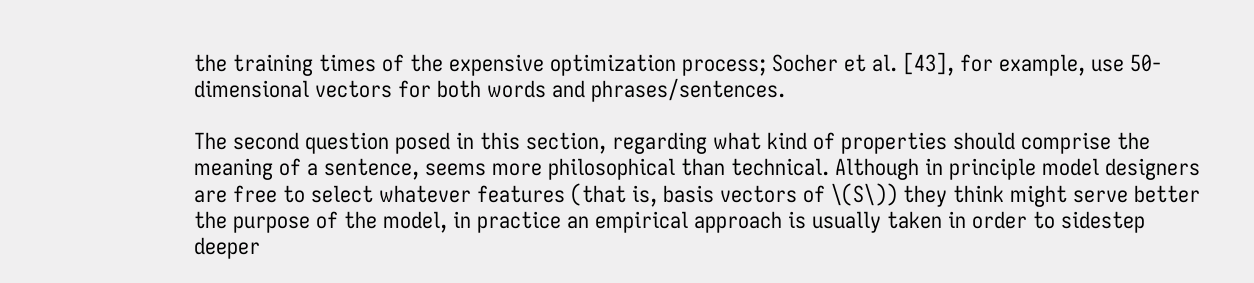the training times of the expensive optimization process; Socher et al. [43], for example, use 50-dimensional vectors for both words and phrases/sentences.

The second question posed in this section, regarding what kind of properties should comprise the meaning of a sentence, seems more philosophical than technical. Although in principle model designers are free to select whatever features (that is, basis vectors of \(S\)) they think might serve better the purpose of the model, in practice an empirical approach is usually taken in order to sidestep deeper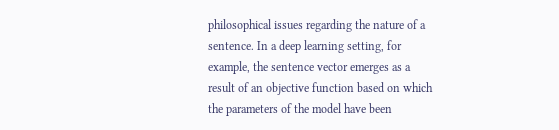philosophical issues regarding the nature of a sentence. In a deep learning setting, for example, the sentence vector emerges as a result of an objective function based on which the parameters of the model have been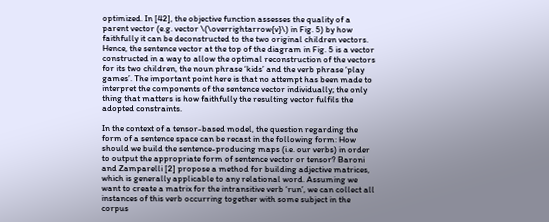optimized. In [42], the objective function assesses the quality of a parent vector (e.g. vector \(\overrightarrow{v}\) in Fig. 5) by how faithfully it can be deconstructed to the two original children vectors. Hence, the sentence vector at the top of the diagram in Fig. 5 is a vector constructed in a way to allow the optimal reconstruction of the vectors for its two children, the noun phrase ‘kids’ and the verb phrase ‘play games’. The important point here is that no attempt has been made to interpret the components of the sentence vector individually; the only thing that matters is how faithfully the resulting vector fulfils the adopted constraints.

In the context of a tensor-based model, the question regarding the form of a sentence space can be recast in the following form: How should we build the sentence-producing maps (i.e. our verbs) in order to output the appropriate form of sentence vector or tensor? Baroni and Zamparelli [2] propose a method for building adjective matrices, which is generally applicable to any relational word. Assuming we want to create a matrix for the intransitive verb ‘run’, we can collect all instances of this verb occurring together with some subject in the corpus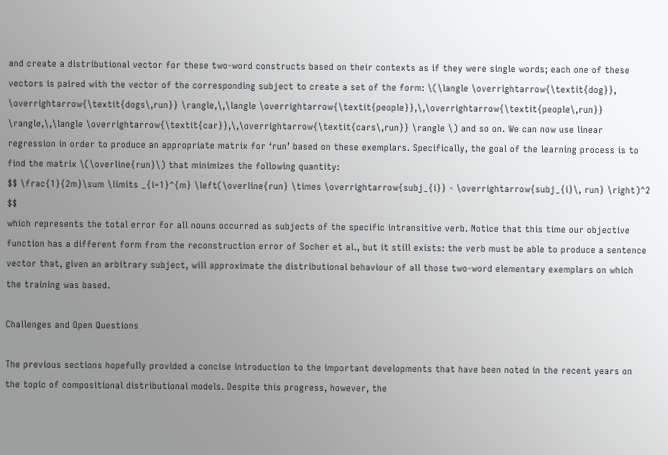and create a distributional vector for these two-word constructs based on their contexts as if they were single words; each one of these vectors is paired with the vector of the corresponding subject to create a set of the form: \(\langle \overrightarrow{\textit{dog}}, \overrightarrow{\textit{dogs\,run}} \rangle,\,\langle \overrightarrow{\textit{people}},\,\overrightarrow{\textit{people\,run}} \rangle,\,\langle \overrightarrow{\textit{car}},\,\overrightarrow{\textit{cars\,run}} \rangle \) and so on. We can now use linear regression in order to produce an appropriate matrix for ‘run’ based on these exemplars. Specifically, the goal of the learning process is to find the matrix \(\overline{run}\) that minimizes the following quantity:
$$ \frac{1}{2m}\sum \limits _{i=1}^{m} \left(\overline{run} \times \overrightarrow{subj_{i}} - \overrightarrow{subj_{i}\, run} \right)^2 $$
which represents the total error for all nouns occurred as subjects of the specific intransitive verb. Notice that this time our objective function has a different form from the reconstruction error of Socher et al., but it still exists: the verb must be able to produce a sentence vector that, given an arbitrary subject, will approximate the distributional behaviour of all those two-word elementary exemplars on which the training was based.

Challenges and Open Questions

The previous sections hopefully provided a concise introduction to the important developments that have been noted in the recent years on the topic of compositional distributional models. Despite this progress, however, the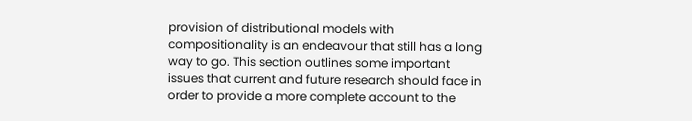provision of distributional models with compositionality is an endeavour that still has a long way to go. This section outlines some important issues that current and future research should face in order to provide a more complete account to the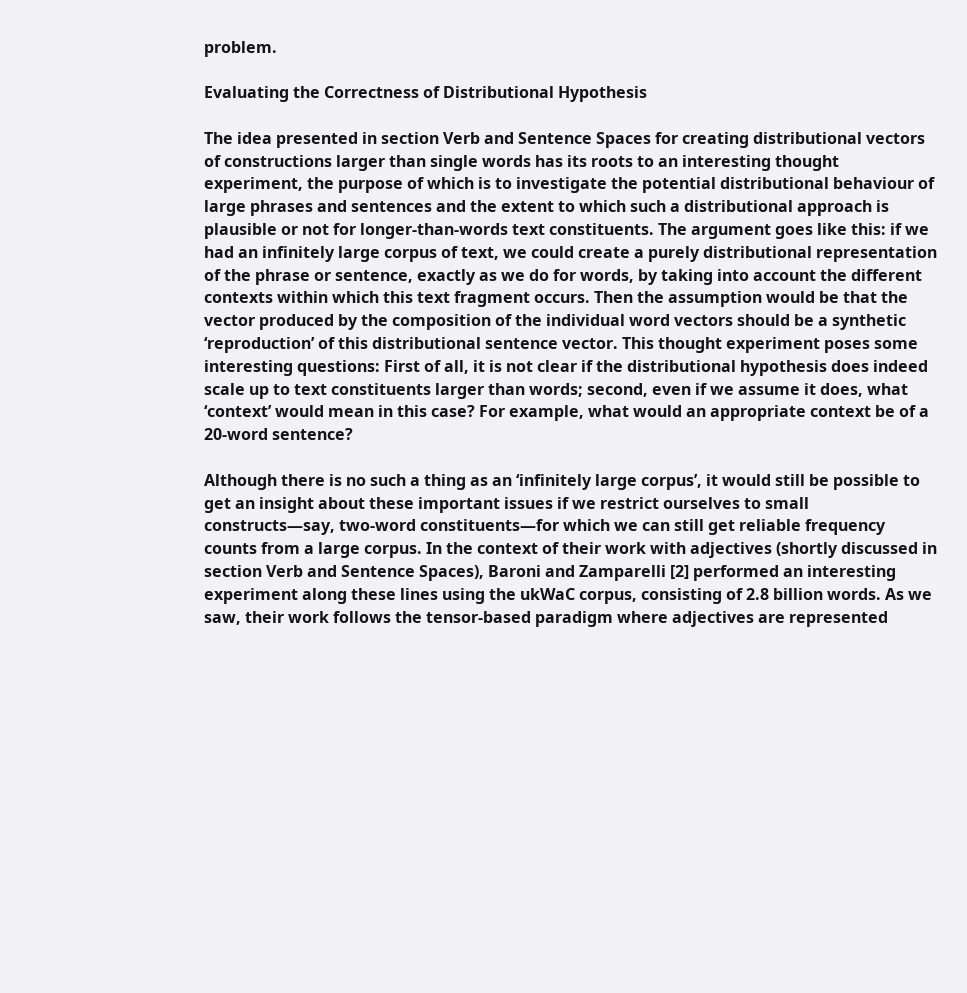problem.

Evaluating the Correctness of Distributional Hypothesis

The idea presented in section Verb and Sentence Spaces for creating distributional vectors of constructions larger than single words has its roots to an interesting thought experiment, the purpose of which is to investigate the potential distributional behaviour of large phrases and sentences and the extent to which such a distributional approach is plausible or not for longer-than-words text constituents. The argument goes like this: if we had an infinitely large corpus of text, we could create a purely distributional representation of the phrase or sentence, exactly as we do for words, by taking into account the different contexts within which this text fragment occurs. Then the assumption would be that the vector produced by the composition of the individual word vectors should be a synthetic ‘reproduction’ of this distributional sentence vector. This thought experiment poses some interesting questions: First of all, it is not clear if the distributional hypothesis does indeed scale up to text constituents larger than words; second, even if we assume it does, what ‘context’ would mean in this case? For example, what would an appropriate context be of a 20-word sentence?

Although there is no such a thing as an ‘infinitely large corpus’, it would still be possible to get an insight about these important issues if we restrict ourselves to small constructs—say, two-word constituents—for which we can still get reliable frequency counts from a large corpus. In the context of their work with adjectives (shortly discussed in section Verb and Sentence Spaces), Baroni and Zamparelli [2] performed an interesting experiment along these lines using the ukWaC corpus, consisting of 2.8 billion words. As we saw, their work follows the tensor-based paradigm where adjectives are represented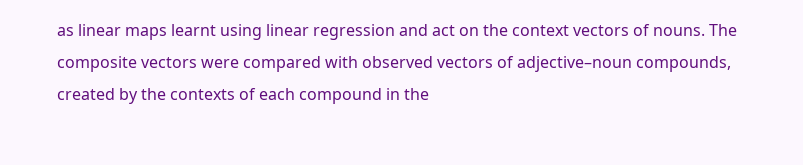as linear maps learnt using linear regression and act on the context vectors of nouns. The composite vectors were compared with observed vectors of adjective–noun compounds, created by the contexts of each compound in the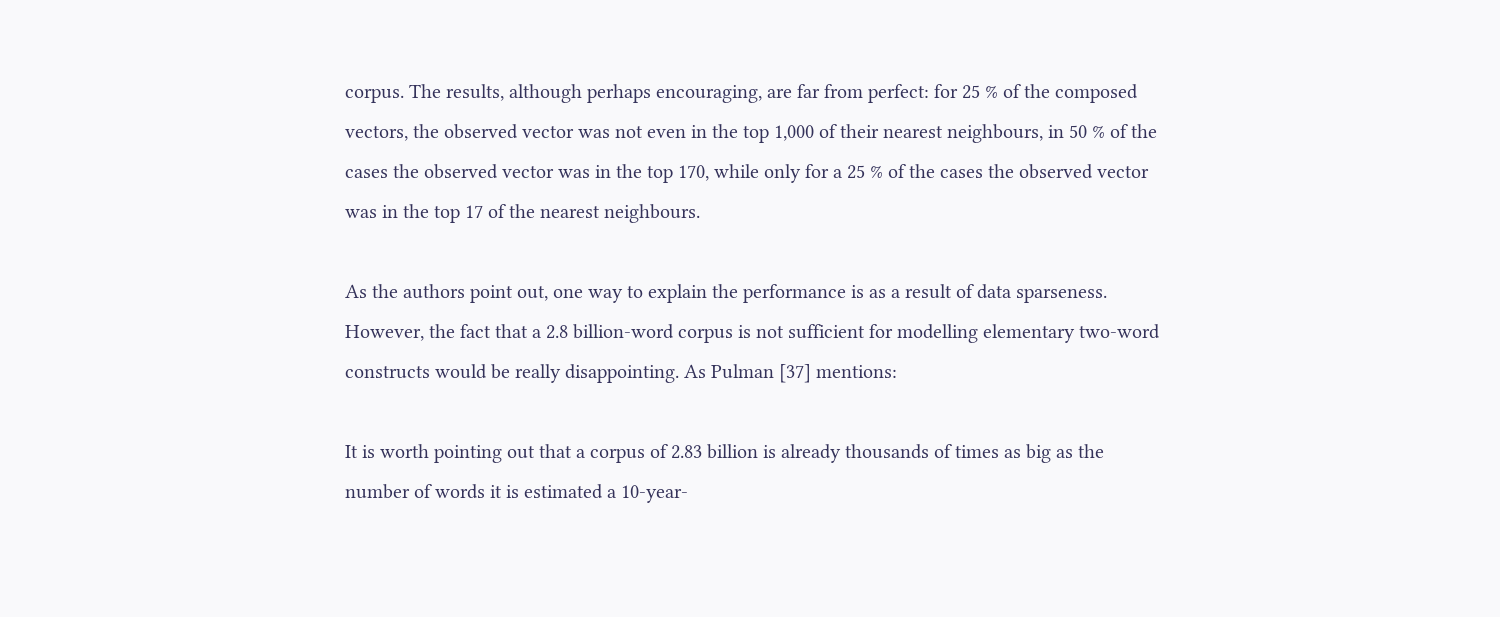corpus. The results, although perhaps encouraging, are far from perfect: for 25 % of the composed vectors, the observed vector was not even in the top 1,000 of their nearest neighbours, in 50 % of the cases the observed vector was in the top 170, while only for a 25 % of the cases the observed vector was in the top 17 of the nearest neighbours.

As the authors point out, one way to explain the performance is as a result of data sparseness. However, the fact that a 2.8 billion-word corpus is not sufficient for modelling elementary two-word constructs would be really disappointing. As Pulman [37] mentions:

It is worth pointing out that a corpus of 2.83 billion is already thousands of times as big as the number of words it is estimated a 10-year-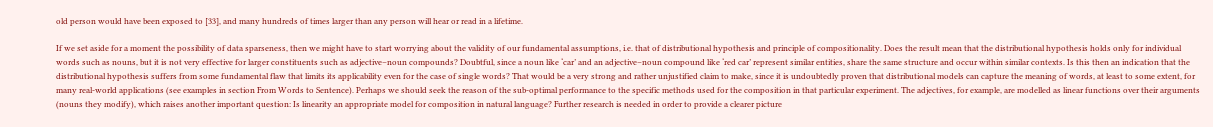old person would have been exposed to [33], and many hundreds of times larger than any person will hear or read in a lifetime.

If we set aside for a moment the possibility of data sparseness, then we might have to start worrying about the validity of our fundamental assumptions, i.e. that of distributional hypothesis and principle of compositionality. Does the result mean that the distributional hypothesis holds only for individual words such as nouns, but it is not very effective for larger constituents such as adjective–noun compounds? Doubtful, since a noun like ‘car’ and an adjective–noun compound like ‘red car’ represent similar entities, share the same structure and occur within similar contexts. Is this then an indication that the distributional hypothesis suffers from some fundamental flaw that limits its applicability even for the case of single words? That would be a very strong and rather unjustified claim to make, since it is undoubtedly proven that distributional models can capture the meaning of words, at least to some extent, for many real-world applications (see examples in section From Words to Sentence). Perhaps we should seek the reason of the sub-optimal performance to the specific methods used for the composition in that particular experiment. The adjectives, for example, are modelled as linear functions over their arguments (nouns they modify), which raises another important question: Is linearity an appropriate model for composition in natural language? Further research is needed in order to provide a clearer picture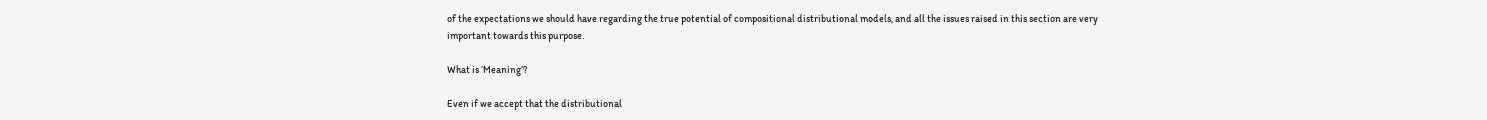of the expectations we should have regarding the true potential of compositional distributional models, and all the issues raised in this section are very important towards this purpose.

What is ‘Meaning’?

Even if we accept that the distributional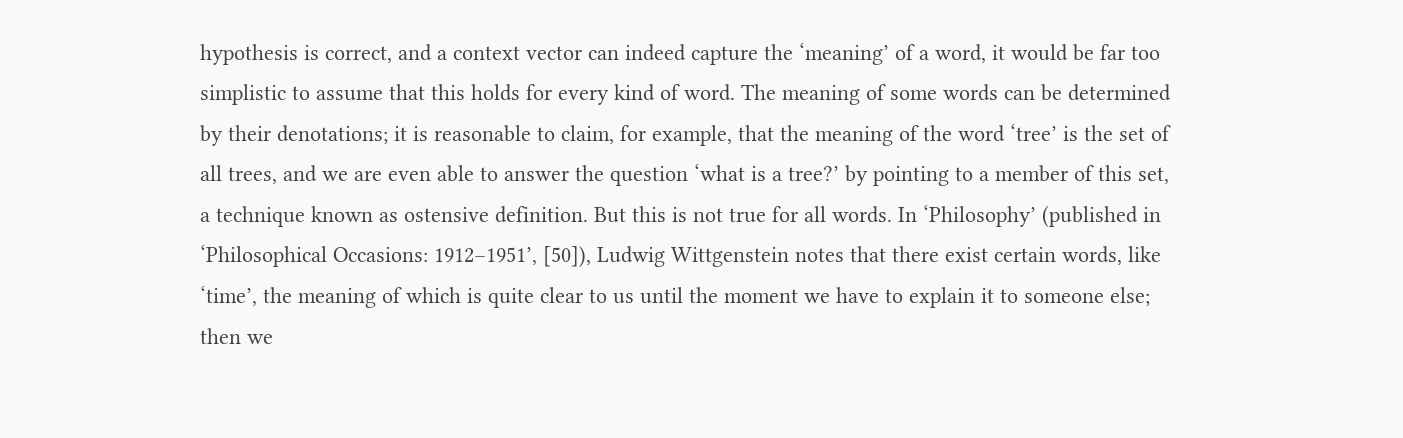hypothesis is correct, and a context vector can indeed capture the ‘meaning’ of a word, it would be far too simplistic to assume that this holds for every kind of word. The meaning of some words can be determined by their denotations; it is reasonable to claim, for example, that the meaning of the word ‘tree’ is the set of all trees, and we are even able to answer the question ‘what is a tree?’ by pointing to a member of this set, a technique known as ostensive definition. But this is not true for all words. In ‘Philosophy’ (published in ‘Philosophical Occasions: 1912–1951’, [50]), Ludwig Wittgenstein notes that there exist certain words, like ‘time’, the meaning of which is quite clear to us until the moment we have to explain it to someone else; then we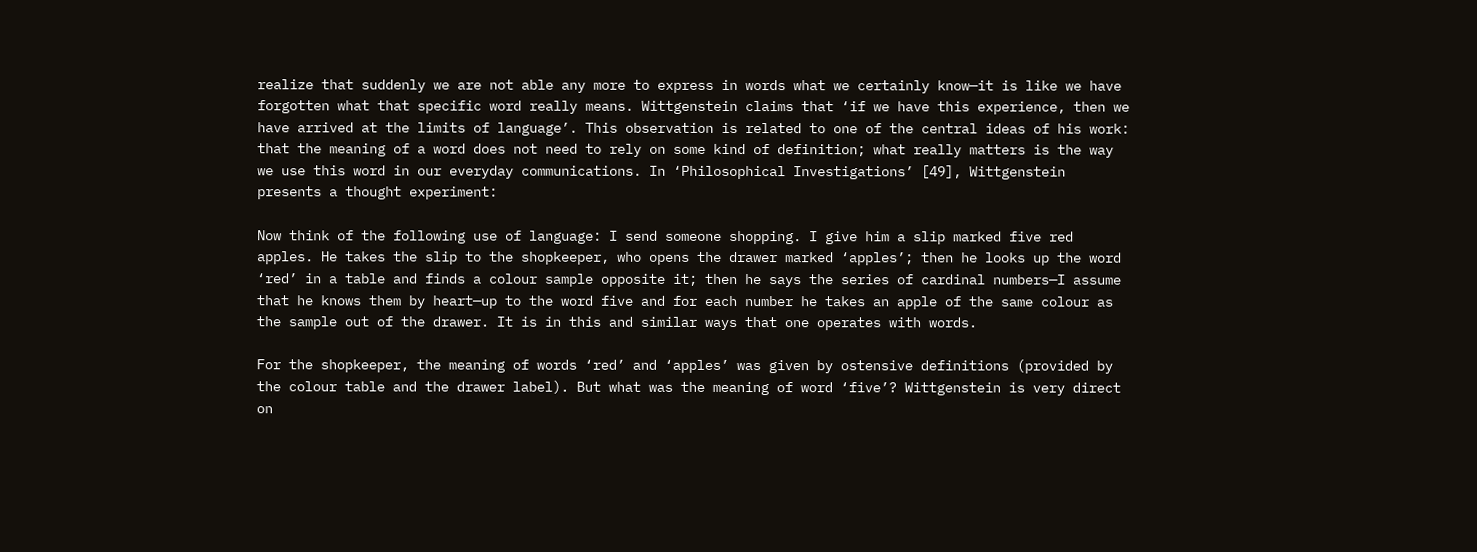realize that suddenly we are not able any more to express in words what we certainly know—it is like we have forgotten what that specific word really means. Wittgenstein claims that ‘if we have this experience, then we have arrived at the limits of language’. This observation is related to one of the central ideas of his work: that the meaning of a word does not need to rely on some kind of definition; what really matters is the way we use this word in our everyday communications. In ‘Philosophical Investigations’ [49], Wittgenstein presents a thought experiment:

Now think of the following use of language: I send someone shopping. I give him a slip marked five red apples. He takes the slip to the shopkeeper, who opens the drawer marked ‘apples’; then he looks up the word ‘red’ in a table and finds a colour sample opposite it; then he says the series of cardinal numbers—I assume that he knows them by heart—up to the word five and for each number he takes an apple of the same colour as the sample out of the drawer. It is in this and similar ways that one operates with words.

For the shopkeeper, the meaning of words ‘red’ and ‘apples’ was given by ostensive definitions (provided by the colour table and the drawer label). But what was the meaning of word ‘five’? Wittgenstein is very direct on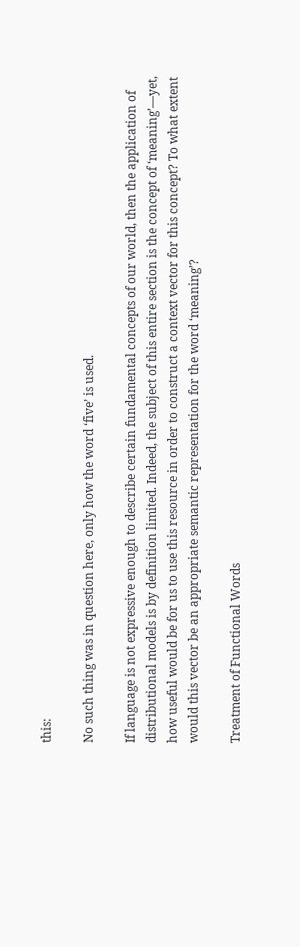this:

No such thing was in question here, only how the word ‘five’ is used.

If language is not expressive enough to describe certain fundamental concepts of our world, then the application of distributional models is by definition limited. Indeed, the subject of this entire section is the concept of ‘meaning’—yet, how useful would be for us to use this resource in order to construct a context vector for this concept? To what extent would this vector be an appropriate semantic representation for the word ‘meaning’?

Treatment of Functional Words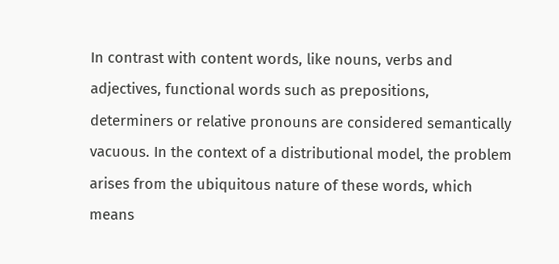In contrast with content words, like nouns, verbs and adjectives, functional words such as prepositions, determiners or relative pronouns are considered semantically vacuous. In the context of a distributional model, the problem arises from the ubiquitous nature of these words, which means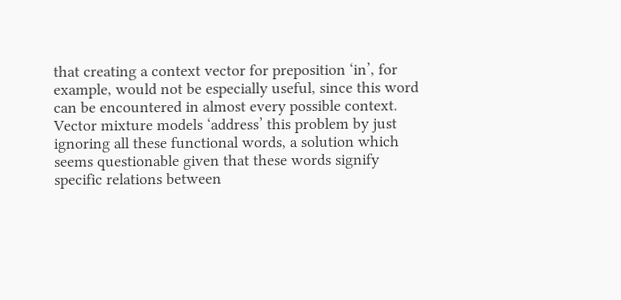that creating a context vector for preposition ‘in’, for example, would not be especially useful, since this word can be encountered in almost every possible context. Vector mixture models ‘address’ this problem by just ignoring all these functional words, a solution which seems questionable given that these words signify specific relations between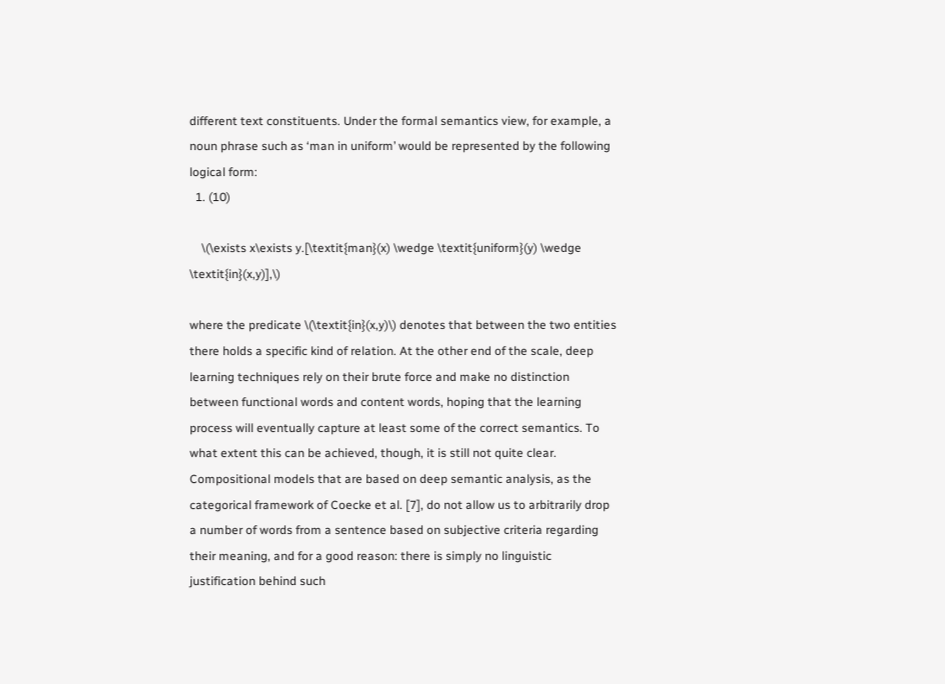different text constituents. Under the formal semantics view, for example, a noun phrase such as ‘man in uniform’ would be represented by the following logical form:
  1. (10)

    \(\exists x\exists y.[\textit{man}(x) \wedge \textit{uniform}(y) \wedge \textit{in}(x,y)],\)

where the predicate \(\textit{in}(x,y)\) denotes that between the two entities there holds a specific kind of relation. At the other end of the scale, deep learning techniques rely on their brute force and make no distinction between functional words and content words, hoping that the learning process will eventually capture at least some of the correct semantics. To what extent this can be achieved, though, it is still not quite clear.
Compositional models that are based on deep semantic analysis, as the categorical framework of Coecke et al. [7], do not allow us to arbitrarily drop a number of words from a sentence based on subjective criteria regarding their meaning, and for a good reason: there is simply no linguistic justification behind such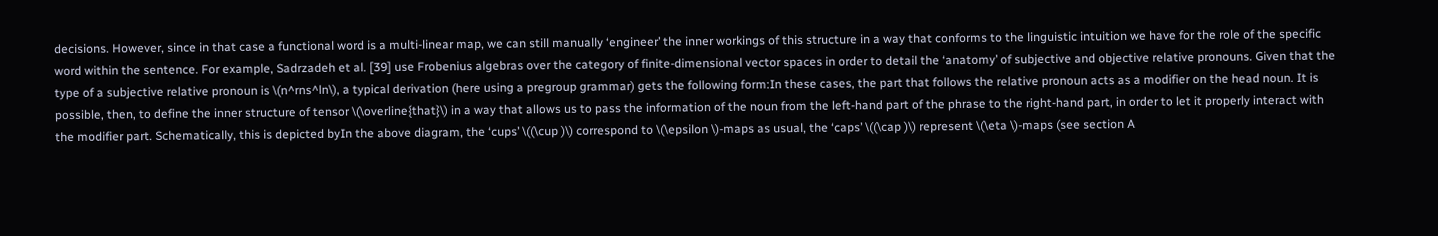decisions. However, since in that case a functional word is a multi-linear map, we can still manually ‘engineer’ the inner workings of this structure in a way that conforms to the linguistic intuition we have for the role of the specific word within the sentence. For example, Sadrzadeh et al. [39] use Frobenius algebras over the category of finite-dimensional vector spaces in order to detail the ‘anatomy’ of subjective and objective relative pronouns. Given that the type of a subjective relative pronoun is \(n^rns^ln\), a typical derivation (here using a pregroup grammar) gets the following form:In these cases, the part that follows the relative pronoun acts as a modifier on the head noun. It is possible, then, to define the inner structure of tensor \(\overline{that}\) in a way that allows us to pass the information of the noun from the left-hand part of the phrase to the right-hand part, in order to let it properly interact with the modifier part. Schematically, this is depicted byIn the above diagram, the ‘cups’ \((\cup )\) correspond to \(\epsilon \)-maps as usual, the ‘caps’ \((\cap )\) represent \(\eta \)-maps (see section A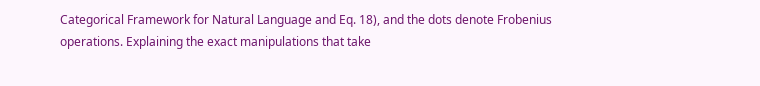Categorical Framework for Natural Language and Eq. 18), and the dots denote Frobenius operations. Explaining the exact manipulations that take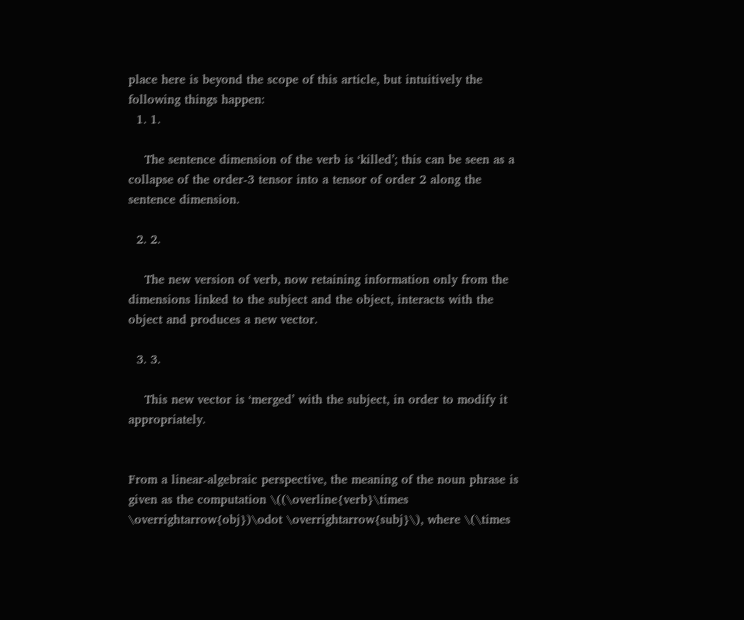place here is beyond the scope of this article, but intuitively the following things happen:
  1. 1.

    The sentence dimension of the verb is ‘killed’; this can be seen as a collapse of the order-3 tensor into a tensor of order 2 along the sentence dimension.

  2. 2.

    The new version of verb, now retaining information only from the dimensions linked to the subject and the object, interacts with the object and produces a new vector.

  3. 3.

    This new vector is ‘merged’ with the subject, in order to modify it appropriately.


From a linear-algebraic perspective, the meaning of the noun phrase is given as the computation \((\overline{verb}\times \overrightarrow{obj})\odot \overrightarrow{subj}\), where \(\times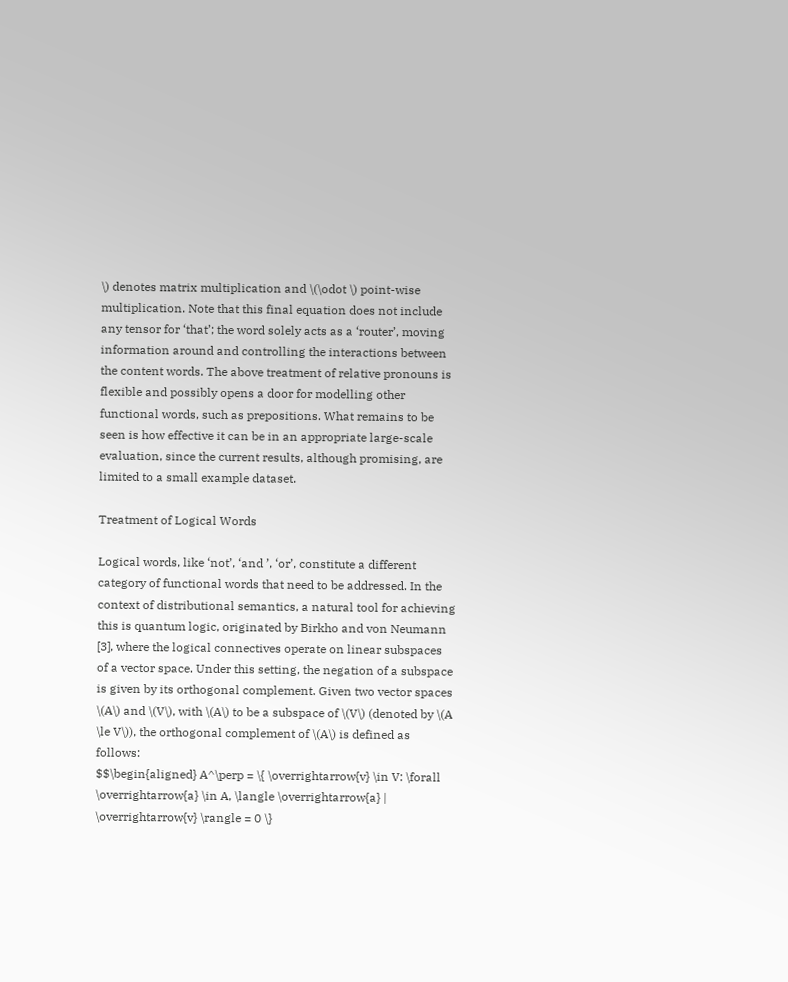\) denotes matrix multiplication and \(\odot \) point-wise multiplication. Note that this final equation does not include any tensor for ‘that’; the word solely acts as a ‘router’, moving information around and controlling the interactions between the content words. The above treatment of relative pronouns is flexible and possibly opens a door for modelling other functional words, such as prepositions. What remains to be seen is how effective it can be in an appropriate large-scale evaluation, since the current results, although promising, are limited to a small example dataset.

Treatment of Logical Words

Logical words, like ‘not’, ‘and ’, ‘or’, constitute a different category of functional words that need to be addressed. In the context of distributional semantics, a natural tool for achieving this is quantum logic, originated by Birkho and von Neumann [3], where the logical connectives operate on linear subspaces of a vector space. Under this setting, the negation of a subspace is given by its orthogonal complement. Given two vector spaces \(A\) and \(V\), with \(A\) to be a subspace of \(V\) (denoted by \(A \le V\)), the orthogonal complement of \(A\) is defined as follows:
$$\begin{aligned} A^\perp = \{ \overrightarrow{v} \in V: \forall \overrightarrow{a} \in A, \langle \overrightarrow{a} | \overrightarrow{v} \rangle = 0 \}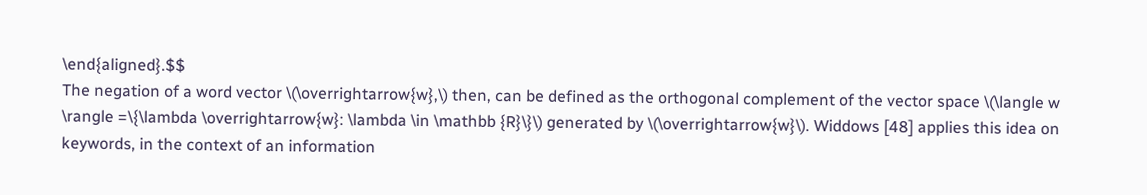\end{aligned}.$$
The negation of a word vector \(\overrightarrow{w},\) then, can be defined as the orthogonal complement of the vector space \(\langle w \rangle =\{\lambda \overrightarrow{w}: \lambda \in \mathbb {R}\}\) generated by \(\overrightarrow{w}\). Widdows [48] applies this idea on keywords, in the context of an information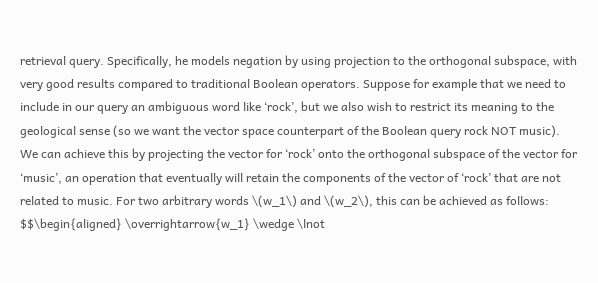retrieval query. Specifically, he models negation by using projection to the orthogonal subspace, with very good results compared to traditional Boolean operators. Suppose for example that we need to include in our query an ambiguous word like ‘rock’, but we also wish to restrict its meaning to the geological sense (so we want the vector space counterpart of the Boolean query rock NOT music). We can achieve this by projecting the vector for ‘rock’ onto the orthogonal subspace of the vector for ‘music’, an operation that eventually will retain the components of the vector of ‘rock’ that are not related to music. For two arbitrary words \(w_1\) and \(w_2\), this can be achieved as follows:
$$\begin{aligned} \overrightarrow{w_1} \wedge \lnot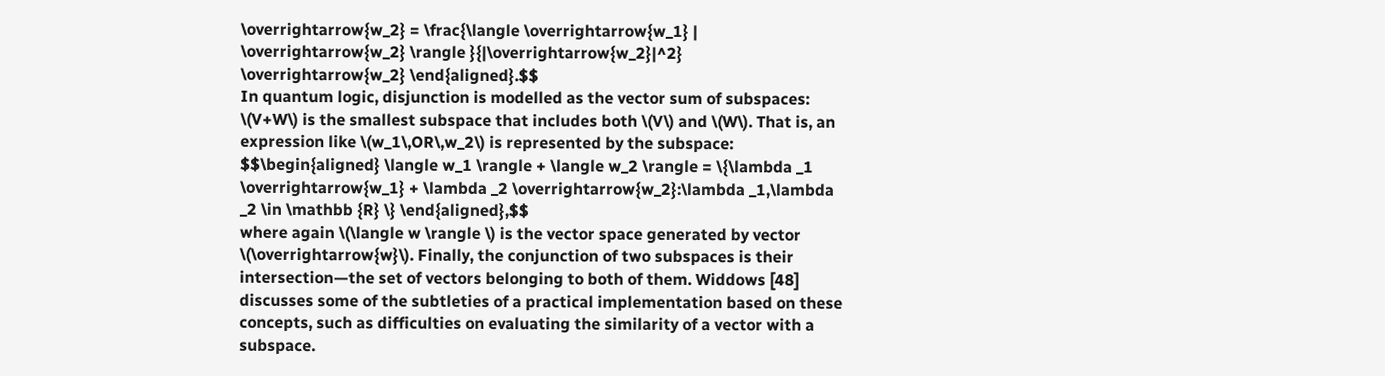\overrightarrow{w_2} = \frac{\langle \overrightarrow{w_1} | \overrightarrow{w_2} \rangle }{|\overrightarrow{w_2}|^2} \overrightarrow{w_2} \end{aligned}.$$
In quantum logic, disjunction is modelled as the vector sum of subspaces: \(V+W\) is the smallest subspace that includes both \(V\) and \(W\). That is, an expression like \(w_1\,OR\,w_2\) is represented by the subspace:
$$\begin{aligned} \langle w_1 \rangle + \langle w_2 \rangle = \{\lambda _1 \overrightarrow{w_1} + \lambda _2 \overrightarrow{w_2}:\lambda _1,\lambda _2 \in \mathbb {R} \} \end{aligned},$$
where again \(\langle w \rangle \) is the vector space generated by vector \(\overrightarrow{w}\). Finally, the conjunction of two subspaces is their intersection—the set of vectors belonging to both of them. Widdows [48] discusses some of the subtleties of a practical implementation based on these concepts, such as difficulties on evaluating the similarity of a vector with a subspace.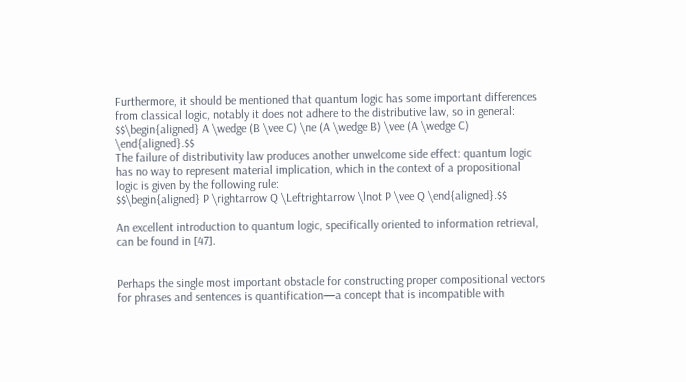Furthermore, it should be mentioned that quantum logic has some important differences from classical logic, notably it does not adhere to the distributive law, so in general:
$$\begin{aligned} A \wedge (B \vee C) \ne (A \wedge B) \vee (A \wedge C) \end{aligned}.$$
The failure of distributivity law produces another unwelcome side effect: quantum logic has no way to represent material implication, which in the context of a propositional logic is given by the following rule:
$$\begin{aligned} P \rightarrow Q \Leftrightarrow \lnot P \vee Q \end{aligned}.$$

An excellent introduction to quantum logic, specifically oriented to information retrieval, can be found in [47].


Perhaps the single most important obstacle for constructing proper compositional vectors for phrases and sentences is quantification—a concept that is incompatible with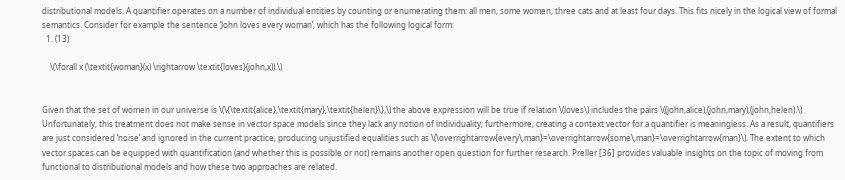distributional models. A quantifier operates on a number of individual entities by counting or enumerating them: all men, some women, three cats and at least four days. This fits nicely in the logical view of formal semantics. Consider for example the sentence ‘John loves every woman’, which has the following logical form:
  1. (13)

    \(\forall x (\textit{woman}(x) \rightarrow \textit{loves}(john,x)).\)


Given that the set of women in our universe is \(\{\textit{alice},\textit{mary},\textit{helen}\},\) the above expression will be true if relation \(loves\) includes the pairs \((john,alice),(john,mary),(john,helen).\) Unfortunately, this treatment does not make sense in vector space models since they lack any notion of individuality; furthermore, creating a context vector for a quantifier is meaningless. As a result, quantifiers are just considered ‘noise’ and ignored in the current practice, producing unjustified equalities such as \(\overrightarrow{every\,man}=\overrightarrow{some\,man}=\overrightarrow{man}\). The extent to which vector spaces can be equipped with quantification (and whether this is possible or not) remains another open question for further research. Preller [36] provides valuable insights on the topic of moving from functional to distributional models and how these two approaches are related.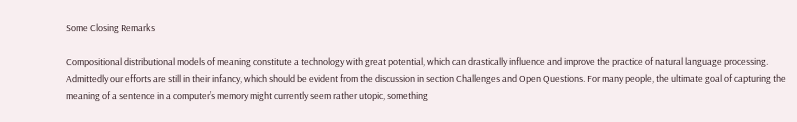Some Closing Remarks

Compositional distributional models of meaning constitute a technology with great potential, which can drastically influence and improve the practice of natural language processing. Admittedly our efforts are still in their infancy, which should be evident from the discussion in section Challenges and Open Questions. For many people, the ultimate goal of capturing the meaning of a sentence in a computer’s memory might currently seem rather utopic, something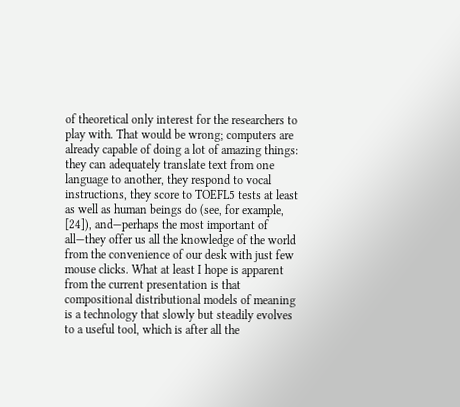of theoretical only interest for the researchers to play with. That would be wrong; computers are already capable of doing a lot of amazing things: they can adequately translate text from one language to another, they respond to vocal instructions, they score to TOEFL5 tests at least as well as human beings do (see, for example, [24]), and—perhaps the most important of all—they offer us all the knowledge of the world from the convenience of our desk with just few mouse clicks. What at least I hope is apparent from the current presentation is that compositional distributional models of meaning is a technology that slowly but steadily evolves to a useful tool, which is after all the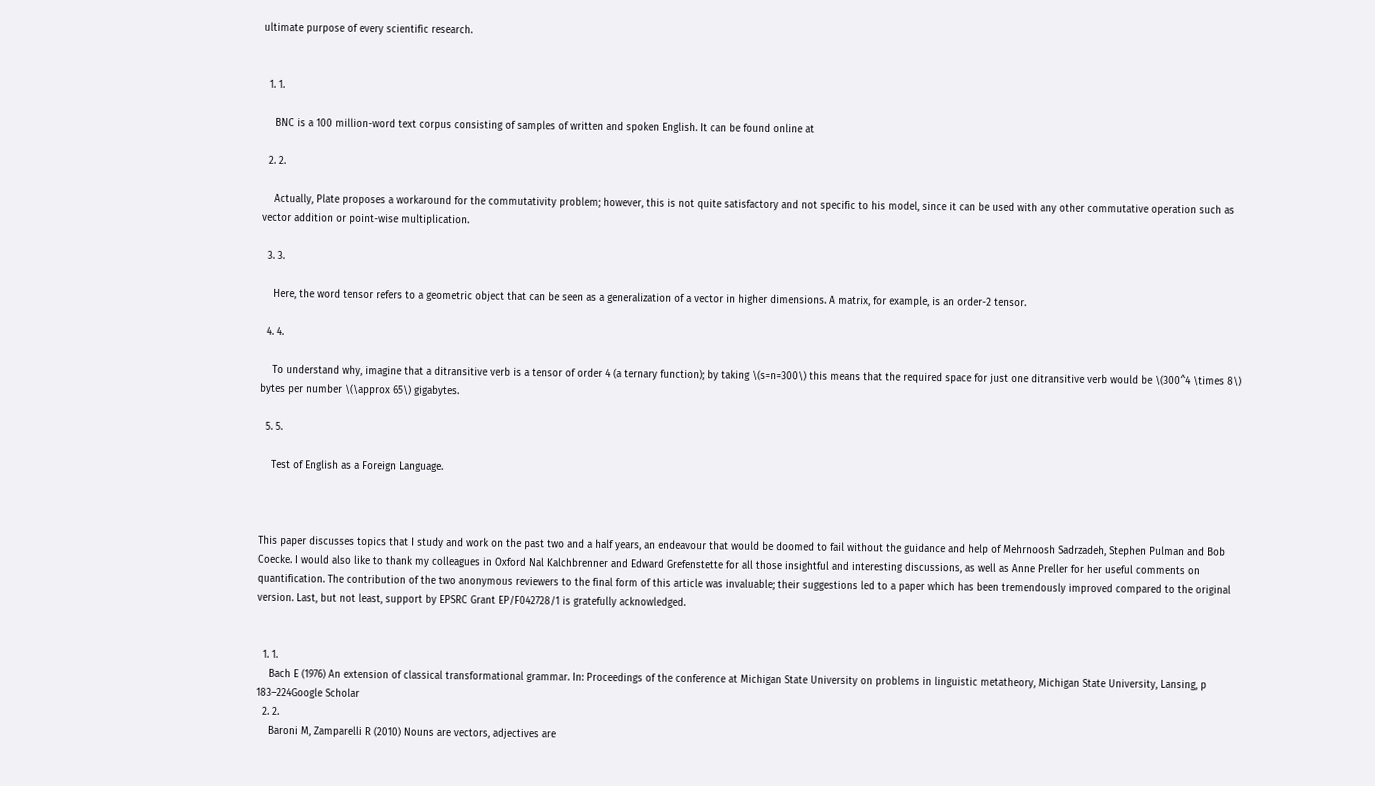ultimate purpose of every scientific research.


  1. 1.

    BNC is a 100 million-word text corpus consisting of samples of written and spoken English. It can be found online at

  2. 2.

    Actually, Plate proposes a workaround for the commutativity problem; however, this is not quite satisfactory and not specific to his model, since it can be used with any other commutative operation such as vector addition or point-wise multiplication.

  3. 3.

    Here, the word tensor refers to a geometric object that can be seen as a generalization of a vector in higher dimensions. A matrix, for example, is an order-2 tensor.

  4. 4.

    To understand why, imagine that a ditransitive verb is a tensor of order 4 (a ternary function); by taking \(s=n=300\) this means that the required space for just one ditransitive verb would be \(300^4 \times 8\) bytes per number \(\approx 65\) gigabytes.

  5. 5.

    Test of English as a Foreign Language.



This paper discusses topics that I study and work on the past two and a half years, an endeavour that would be doomed to fail without the guidance and help of Mehrnoosh Sadrzadeh, Stephen Pulman and Bob Coecke. I would also like to thank my colleagues in Oxford Nal Kalchbrenner and Edward Grefenstette for all those insightful and interesting discussions, as well as Anne Preller for her useful comments on quantification. The contribution of the two anonymous reviewers to the final form of this article was invaluable; their suggestions led to a paper which has been tremendously improved compared to the original version. Last, but not least, support by EPSRC Grant EP/F042728/1 is gratefully acknowledged.


  1. 1.
    Bach E (1976) An extension of classical transformational grammar. In: Proceedings of the conference at Michigan State University on problems in linguistic metatheory, Michigan State University, Lansing, p 183–224Google Scholar
  2. 2.
    Baroni M, Zamparelli R (2010) Nouns are vectors, adjectives are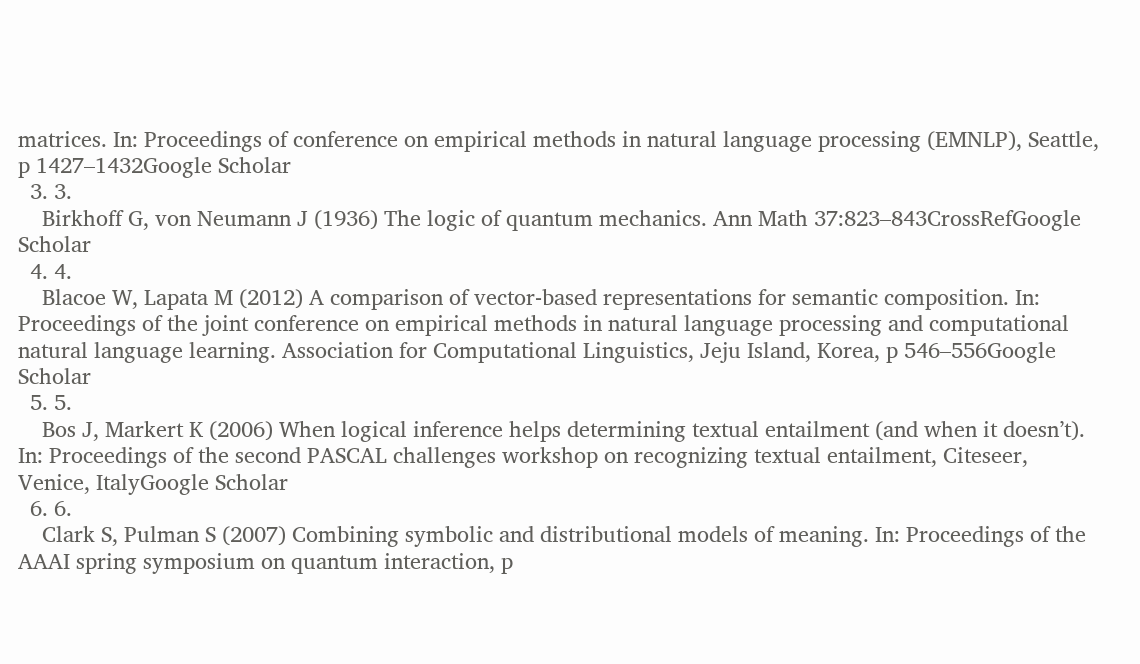matrices. In: Proceedings of conference on empirical methods in natural language processing (EMNLP), Seattle, p 1427–1432Google Scholar
  3. 3.
    Birkhoff G, von Neumann J (1936) The logic of quantum mechanics. Ann Math 37:823–843CrossRefGoogle Scholar
  4. 4.
    Blacoe W, Lapata M (2012) A comparison of vector-based representations for semantic composition. In: Proceedings of the joint conference on empirical methods in natural language processing and computational natural language learning. Association for Computational Linguistics, Jeju Island, Korea, p 546–556Google Scholar
  5. 5.
    Bos J, Markert K (2006) When logical inference helps determining textual entailment (and when it doesn’t). In: Proceedings of the second PASCAL challenges workshop on recognizing textual entailment, Citeseer, Venice, ItalyGoogle Scholar
  6. 6.
    Clark S, Pulman S (2007) Combining symbolic and distributional models of meaning. In: Proceedings of the AAAI spring symposium on quantum interaction, p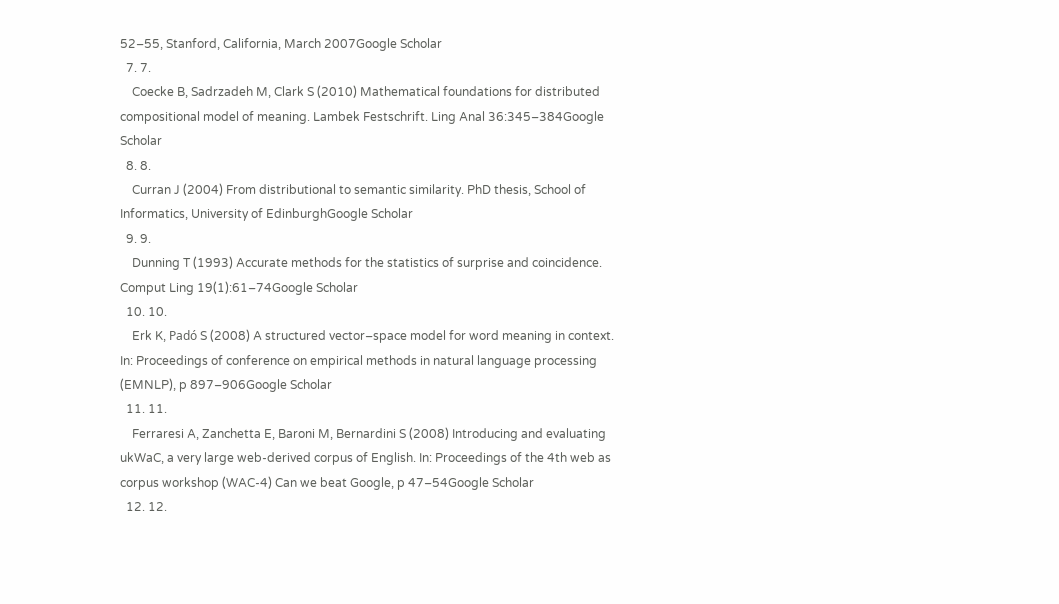52–55, Stanford, California, March 2007Google Scholar
  7. 7.
    Coecke B, Sadrzadeh M, Clark S (2010) Mathematical foundations for distributed compositional model of meaning. Lambek Festschrift. Ling Anal 36:345–384Google Scholar
  8. 8.
    Curran J (2004) From distributional to semantic similarity. PhD thesis, School of Informatics, University of EdinburghGoogle Scholar
  9. 9.
    Dunning T (1993) Accurate methods for the statistics of surprise and coincidence. Comput Ling 19(1):61–74Google Scholar
  10. 10.
    Erk K, Padó S (2008) A structured vector–space model for word meaning in context. In: Proceedings of conference on empirical methods in natural language processing (EMNLP), p 897–906Google Scholar
  11. 11.
    Ferraresi A, Zanchetta E, Baroni M, Bernardini S (2008) Introducing and evaluating ukWaC, a very large web-derived corpus of English. In: Proceedings of the 4th web as corpus workshop (WAC-4) Can we beat Google, p 47–54Google Scholar
  12. 12.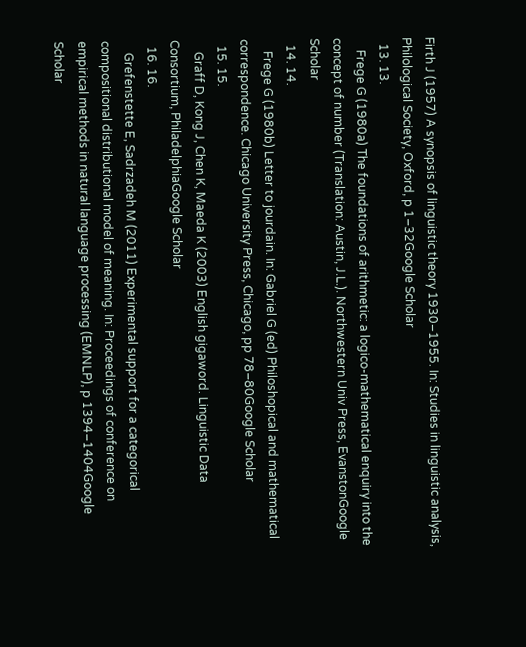Firth J (1957) A synopsis of linguistic theory 1930–1955. In: Studies in linguistic analysis, Philological Society, Oxford, p 1–32Google Scholar
  13. 13.
    Frege G (1980a) The foundations of arithmetic: a logico-mathematical enquiry into the concept of number (Translation: Austin, J.L.). Northwestern Univ Press, EvanstonGoogle Scholar
  14. 14.
    Frege G (1980b) Letter to jourdain. In: Gabriel G (ed) Philoshopical and mathematical correspondence. Chicago University Press, Chicago, pp 78–80Google Scholar
  15. 15.
    Graff D, Kong J, Chen K, Maeda K (2003) English gigaword. Linguistic Data Consortium, PhiladelphiaGoogle Scholar
  16. 16.
    Grefenstette E, Sadrzadeh M (2011) Experimental support for a categorical compositional distributional model of meaning. In: Proceedings of conference on empirical methods in natural language processing (EMNLP), p 1394–1404Google Scholar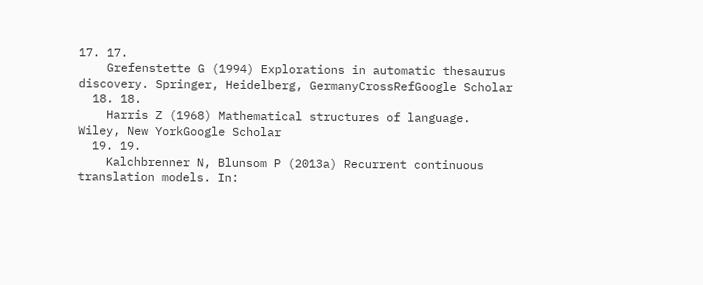17. 17.
    Grefenstette G (1994) Explorations in automatic thesaurus discovery. Springer, Heidelberg, GermanyCrossRefGoogle Scholar
  18. 18.
    Harris Z (1968) Mathematical structures of language. Wiley, New YorkGoogle Scholar
  19. 19.
    Kalchbrenner N, Blunsom P (2013a) Recurrent continuous translation models. In: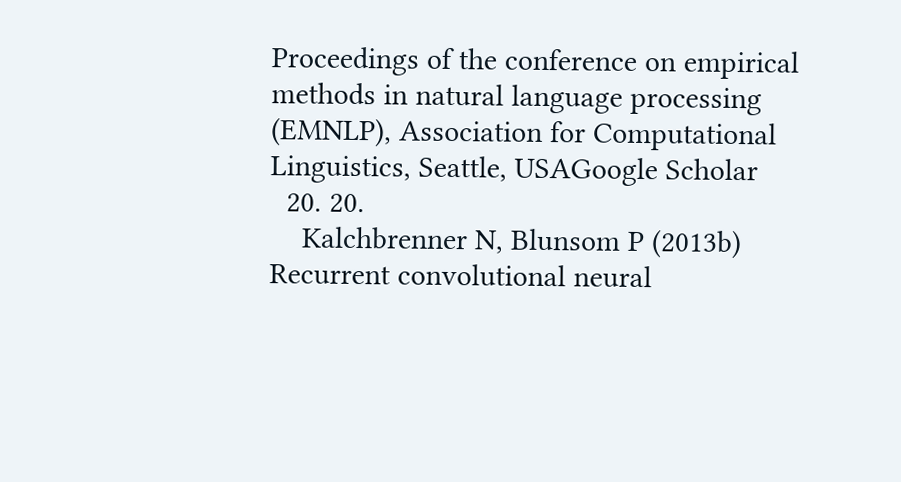Proceedings of the conference on empirical methods in natural language processing (EMNLP), Association for Computational Linguistics, Seattle, USAGoogle Scholar
  20. 20.
    Kalchbrenner N, Blunsom P (2013b) Recurrent convolutional neural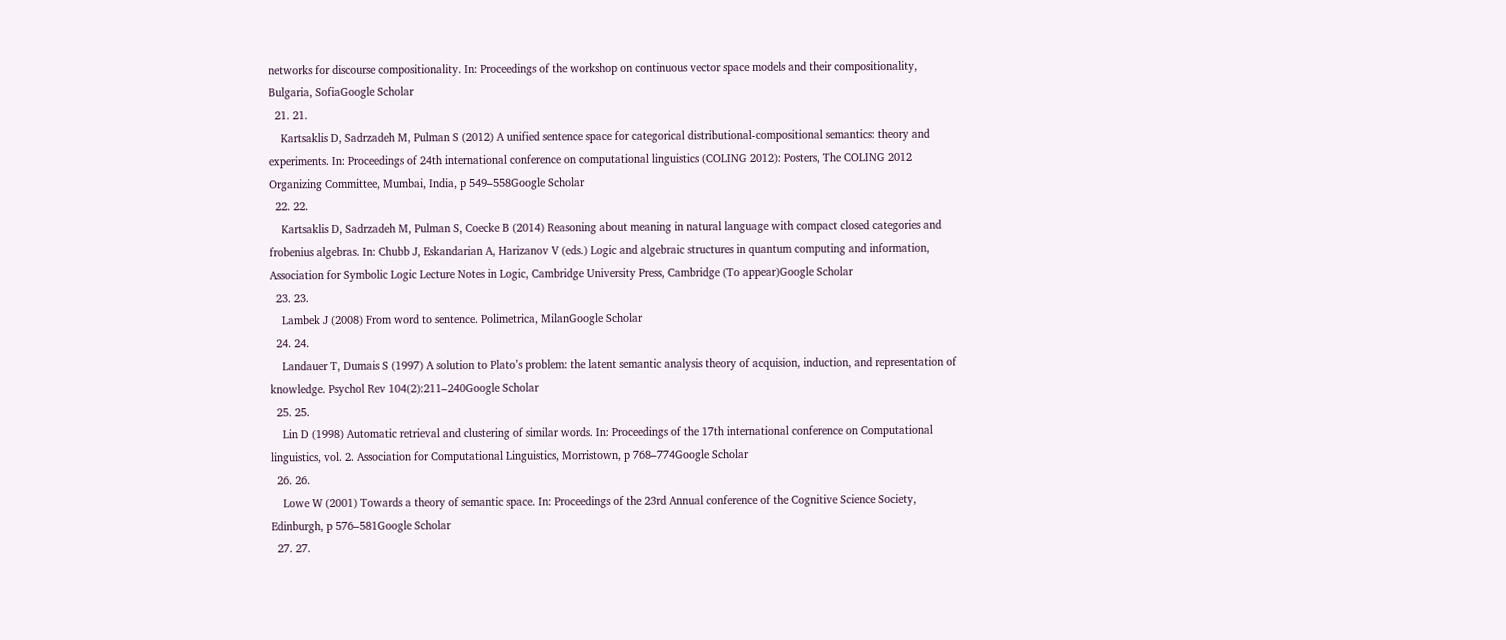networks for discourse compositionality. In: Proceedings of the workshop on continuous vector space models and their compositionality, Bulgaria, SofiaGoogle Scholar
  21. 21.
    Kartsaklis D, Sadrzadeh M, Pulman S (2012) A unified sentence space for categorical distributional-compositional semantics: theory and experiments. In: Proceedings of 24th international conference on computational linguistics (COLING 2012): Posters, The COLING 2012 Organizing Committee, Mumbai, India, p 549–558Google Scholar
  22. 22.
    Kartsaklis D, Sadrzadeh M, Pulman S, Coecke B (2014) Reasoning about meaning in natural language with compact closed categories and frobenius algebras. In: Chubb J, Eskandarian A, Harizanov V (eds.) Logic and algebraic structures in quantum computing and information, Association for Symbolic Logic Lecture Notes in Logic, Cambridge University Press, Cambridge (To appear)Google Scholar
  23. 23.
    Lambek J (2008) From word to sentence. Polimetrica, MilanGoogle Scholar
  24. 24.
    Landauer T, Dumais S (1997) A solution to Plato’s problem: the latent semantic analysis theory of acquision, induction, and representation of knowledge. Psychol Rev 104(2):211–240Google Scholar
  25. 25.
    Lin D (1998) Automatic retrieval and clustering of similar words. In: Proceedings of the 17th international conference on Computational linguistics, vol. 2. Association for Computational Linguistics, Morristown, p 768–774Google Scholar
  26. 26.
    Lowe W (2001) Towards a theory of semantic space. In: Proceedings of the 23rd Annual conference of the Cognitive Science Society, Edinburgh, p 576–581Google Scholar
  27. 27.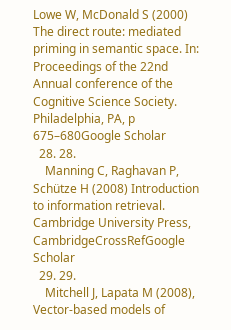Lowe W, McDonald S (2000) The direct route: mediated priming in semantic space. In: Proceedings of the 22nd Annual conference of the Cognitive Science Society. Philadelphia, PA, p 675–680Google Scholar
  28. 28.
    Manning C, Raghavan P, Schütze H (2008) Introduction to information retrieval. Cambridge University Press, CambridgeCrossRefGoogle Scholar
  29. 29.
    Mitchell J, Lapata M (2008), Vector-based models of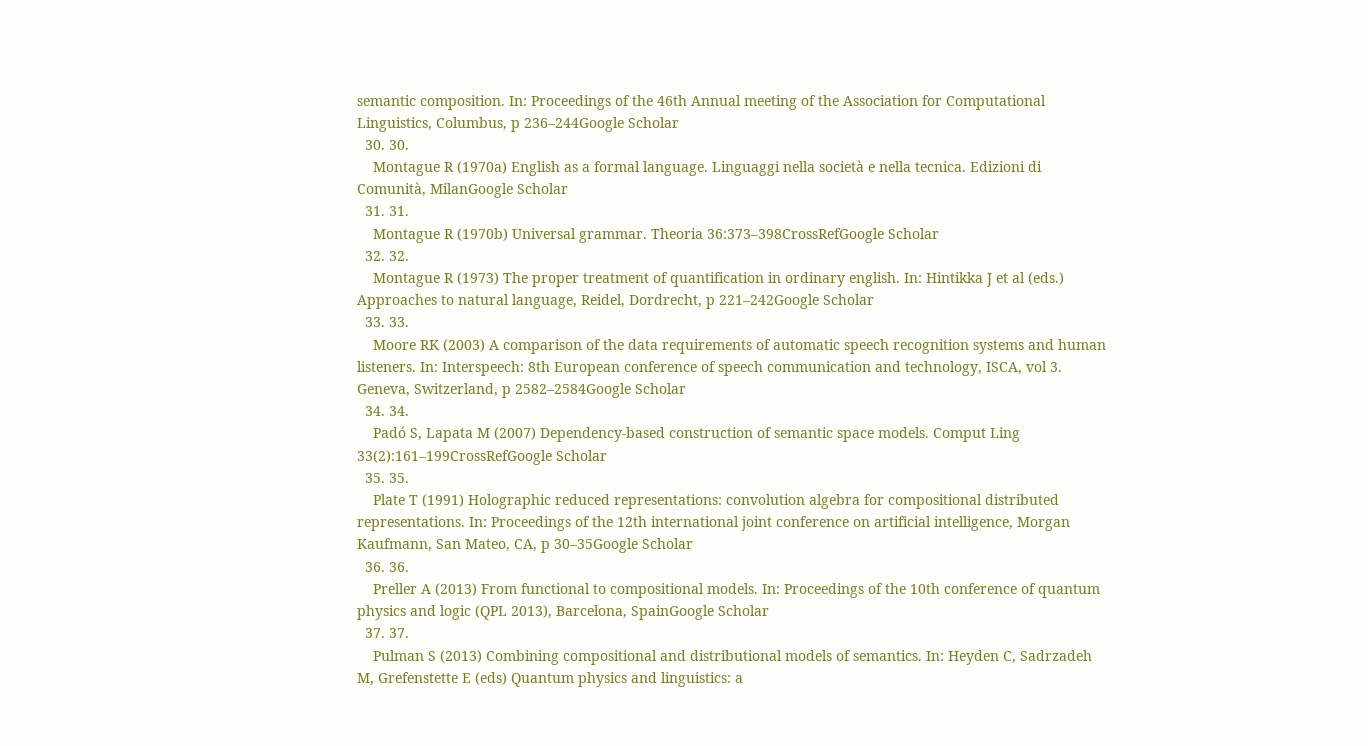semantic composition. In: Proceedings of the 46th Annual meeting of the Association for Computational Linguistics, Columbus, p 236–244Google Scholar
  30. 30.
    Montague R (1970a) English as a formal language. Linguaggi nella società e nella tecnica. Edizioni di Comunità, MilanGoogle Scholar
  31. 31.
    Montague R (1970b) Universal grammar. Theoria 36:373–398CrossRefGoogle Scholar
  32. 32.
    Montague R (1973) The proper treatment of quantification in ordinary english. In: Hintikka J et al (eds.) Approaches to natural language, Reidel, Dordrecht, p 221–242Google Scholar
  33. 33.
    Moore RK (2003) A comparison of the data requirements of automatic speech recognition systems and human listeners. In: Interspeech: 8th European conference of speech communication and technology, ISCA, vol 3. Geneva, Switzerland, p 2582–2584Google Scholar
  34. 34.
    Padó S, Lapata M (2007) Dependency-based construction of semantic space models. Comput Ling 33(2):161–199CrossRefGoogle Scholar
  35. 35.
    Plate T (1991) Holographic reduced representations: convolution algebra for compositional distributed representations. In: Proceedings of the 12th international joint conference on artificial intelligence, Morgan Kaufmann, San Mateo, CA, p 30–35Google Scholar
  36. 36.
    Preller A (2013) From functional to compositional models. In: Proceedings of the 10th conference of quantum physics and logic (QPL 2013), Barcelona, SpainGoogle Scholar
  37. 37.
    Pulman S (2013) Combining compositional and distributional models of semantics. In: Heyden C, Sadrzadeh M, Grefenstette E (eds) Quantum physics and linguistics: a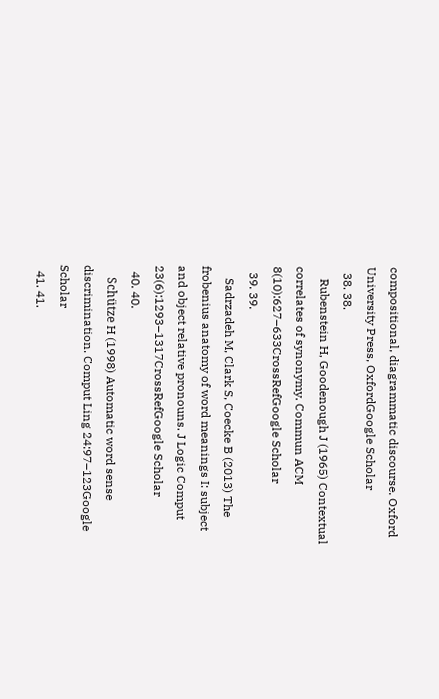compositional, diagrammatic discourse. Oxford University Press, OxfordGoogle Scholar
  38. 38.
    Rubenstein H, Goodenough J (1965) Contextual correlates of synonymy. Commun ACM 8(10):627–633CrossRefGoogle Scholar
  39. 39.
    Sadrzadeh M, Clark S, Coecke B (2013) The frobenius anatomy of word meanings I: subject and object relative pronouns. J Logic Comput 23(6):1293–1317CrossRefGoogle Scholar
  40. 40.
    Schütze H (1998) Automatic word sense discrimination. Comput Ling 24:97–123Google Scholar
  41. 41.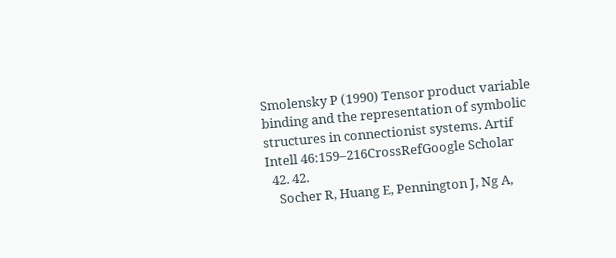Smolensky P (1990) Tensor product variable binding and the representation of symbolic structures in connectionist systems. Artif Intell 46:159–216CrossRefGoogle Scholar
  42. 42.
    Socher R, Huang E, Pennington J, Ng A,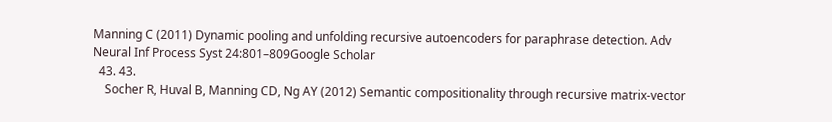Manning C (2011) Dynamic pooling and unfolding recursive autoencoders for paraphrase detection. Adv Neural Inf Process Syst 24:801–809Google Scholar
  43. 43.
    Socher R, Huval B, Manning CD, Ng AY (2012) Semantic compositionality through recursive matrix-vector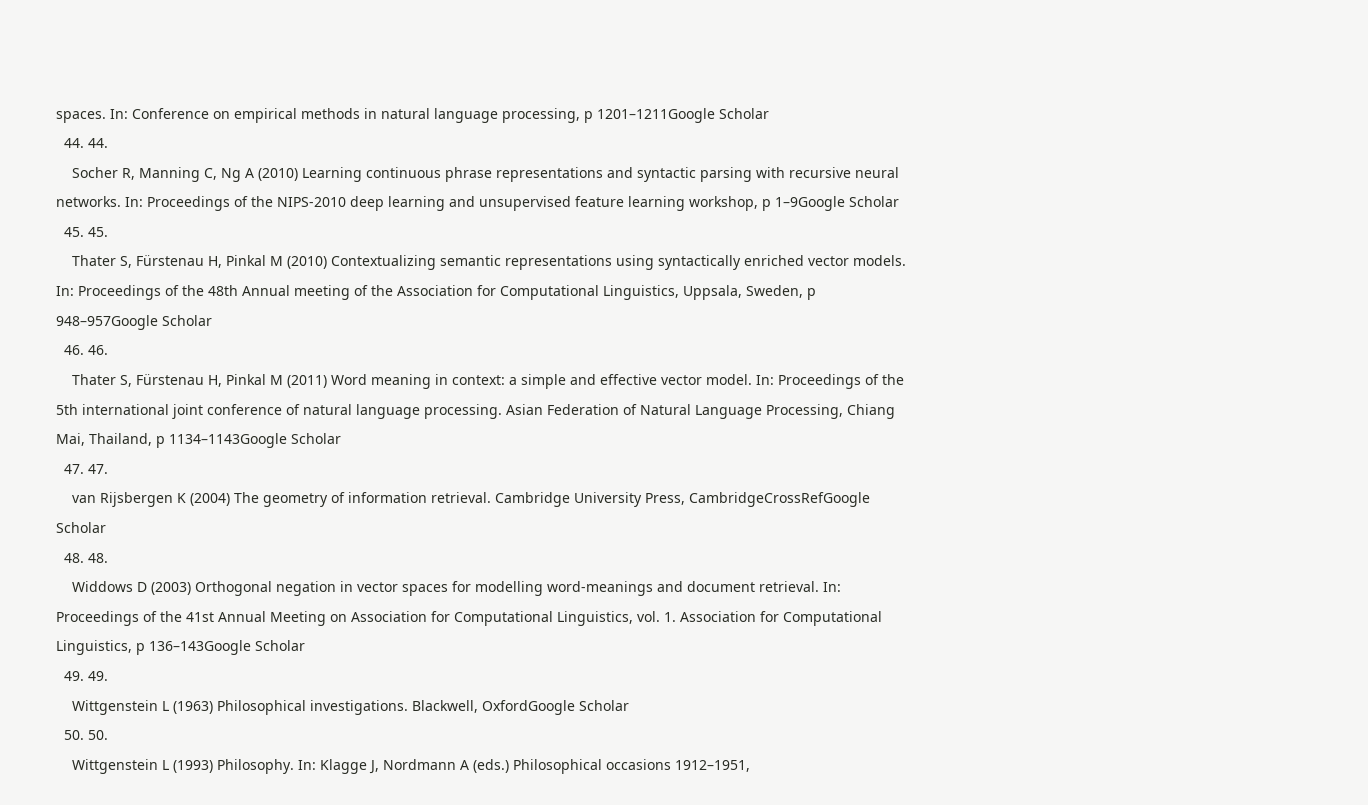spaces. In: Conference on empirical methods in natural language processing, p 1201–1211Google Scholar
  44. 44.
    Socher R, Manning C, Ng A (2010) Learning continuous phrase representations and syntactic parsing with recursive neural networks. In: Proceedings of the NIPS-2010 deep learning and unsupervised feature learning workshop, p 1–9Google Scholar
  45. 45.
    Thater S, Fürstenau H, Pinkal M (2010) Contextualizing semantic representations using syntactically enriched vector models. In: Proceedings of the 48th Annual meeting of the Association for Computational Linguistics, Uppsala, Sweden, p 948–957Google Scholar
  46. 46.
    Thater S, Fürstenau H, Pinkal M (2011) Word meaning in context: a simple and effective vector model. In: Proceedings of the 5th international joint conference of natural language processing. Asian Federation of Natural Language Processing, Chiang Mai, Thailand, p 1134–1143Google Scholar
  47. 47.
    van Rijsbergen K (2004) The geometry of information retrieval. Cambridge University Press, CambridgeCrossRefGoogle Scholar
  48. 48.
    Widdows D (2003) Orthogonal negation in vector spaces for modelling word-meanings and document retrieval. In: Proceedings of the 41st Annual Meeting on Association for Computational Linguistics, vol. 1. Association for Computational Linguistics, p 136–143Google Scholar
  49. 49.
    Wittgenstein L (1963) Philosophical investigations. Blackwell, OxfordGoogle Scholar
  50. 50.
    Wittgenstein L (1993) Philosophy. In: Klagge J, Nordmann A (eds.) Philosophical occasions 1912–1951,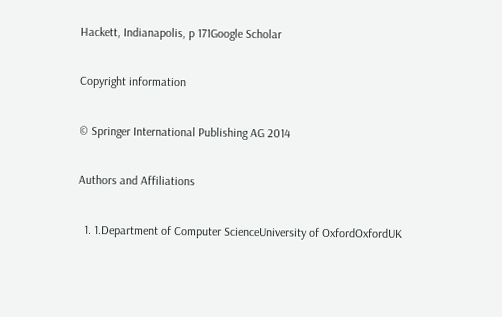Hackett, Indianapolis, p 171Google Scholar

Copyright information

© Springer International Publishing AG 2014

Authors and Affiliations

  1. 1.Department of Computer ScienceUniversity of OxfordOxfordUK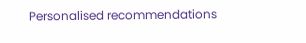Personalised recommendations